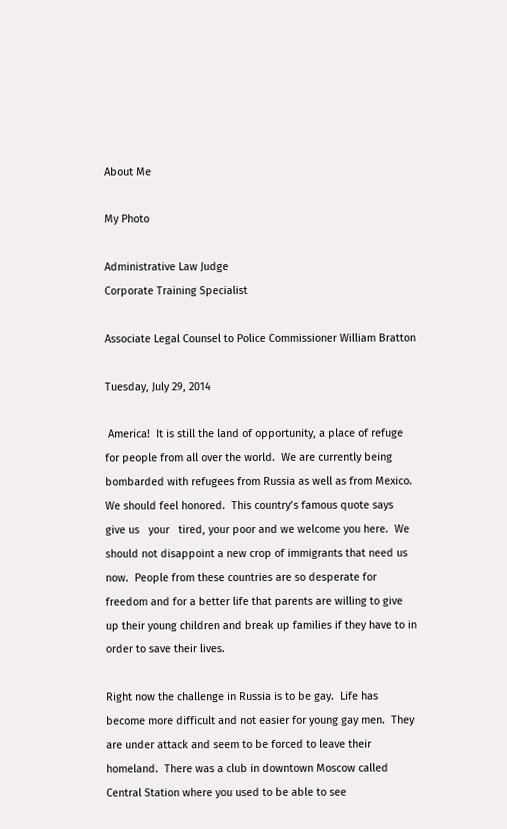About Me

My Photo

Administrative Law Judge
Corporate Training Specialist

Associate Legal Counsel to Police Commissioner William Bratton

Tuesday, July 29, 2014

 America!  It is still the land of opportunity, a place of refuge for people from all over the world.  We are currently being bombarded with refugees from Russia as well as from Mexico.  We should feel honored.  This country’s famous quote says   give us   your   tired, your poor and we welcome you here.  We should not disappoint a new crop of immigrants that need us now.  People from these countries are so desperate for  freedom and for a better life that parents are willing to give up their young children and break up families if they have to in order to save their lives.

Right now the challenge in Russia is to be gay.  Life has become more difficult and not easier for young gay men.  They are under attack and seem to be forced to leave their homeland.  There was a club in downtown Moscow called Central Station where you used to be able to see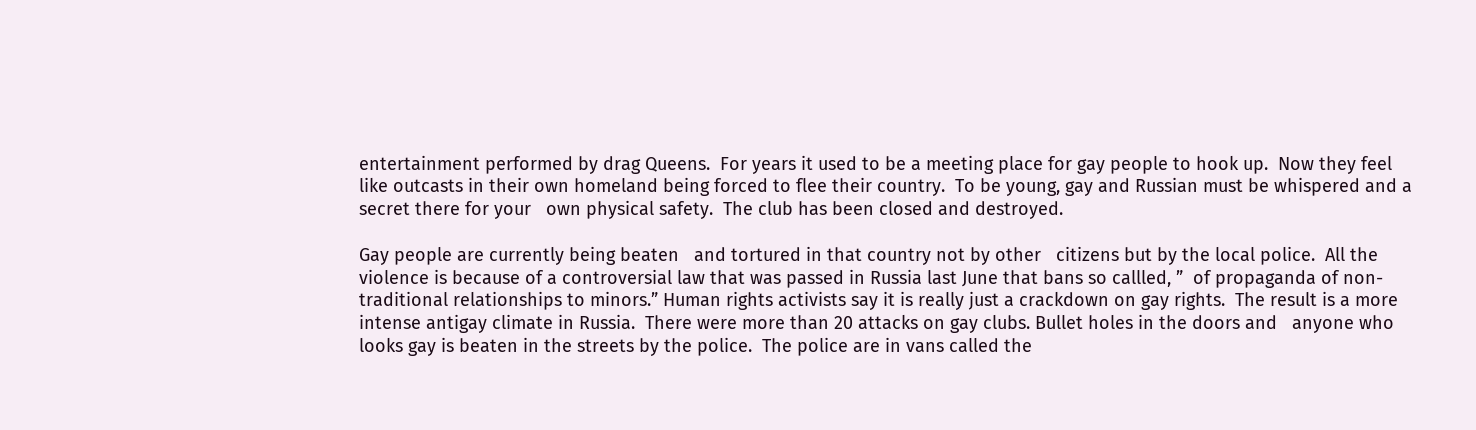entertainment performed by drag Queens.  For years it used to be a meeting place for gay people to hook up.  Now they feel like outcasts in their own homeland being forced to flee their country.  To be young, gay and Russian must be whispered and a secret there for your   own physical safety.  The club has been closed and destroyed.

Gay people are currently being beaten   and tortured in that country not by other   citizens but by the local police.  All the violence is because of a controversial law that was passed in Russia last June that bans so callled, ”  of propaganda of non- traditional relationships to minors.” Human rights activists say it is really just a crackdown on gay rights.  The result is a more intense antigay climate in Russia.  There were more than 20 attacks on gay clubs. Bullet holes in the doors and   anyone who looks gay is beaten in the streets by the police.  The police are in vans called the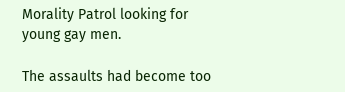Morality Patrol looking for young gay men.

The assaults had become too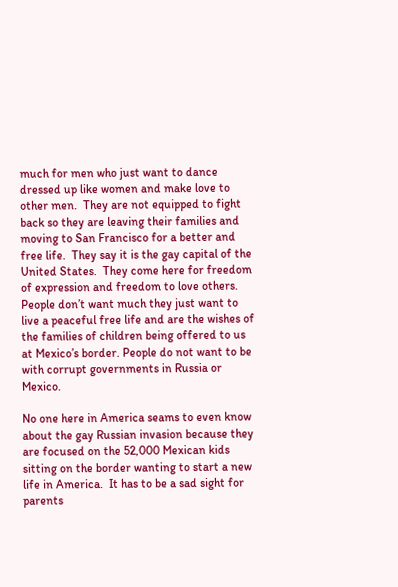much for men who just want to dance dressed up like women and make love to other men.  They are not equipped to fight back so they are leaving their families and   moving to San Francisco for a better and free life.  They say it is the gay capital of the United States.  They come here for freedom of expression and freedom to love others. People don’t want much they just want to live a peaceful free life and are the wishes of the families of children being offered to us at Mexico’s border. People do not want to be with corrupt governments in Russia or Mexico.

No one here in America seams to even know about the gay Russian invasion because they are focused on the 52,000 Mexican kids sitting on the border wanting to start a new life in America.  It has to be a sad sight for parents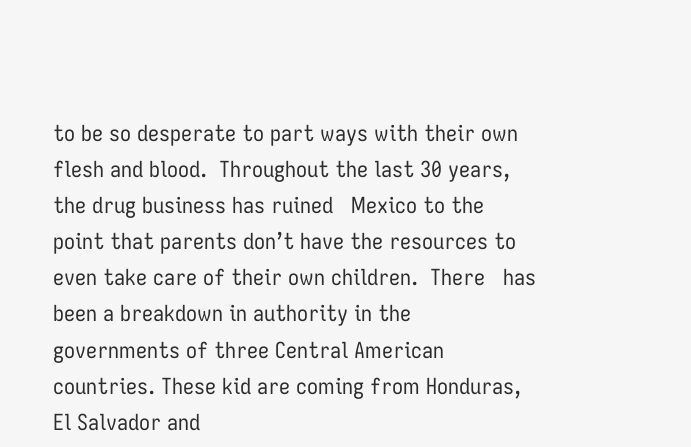to be so desperate to part ways with their own flesh and blood.  Throughout the last 30 years, the drug business has ruined   Mexico to the point that parents don’t have the resources to even take care of their own children.  There   has been a breakdown in authority in the governments of three Central American countries. These kid are coming from Honduras, El Salvador and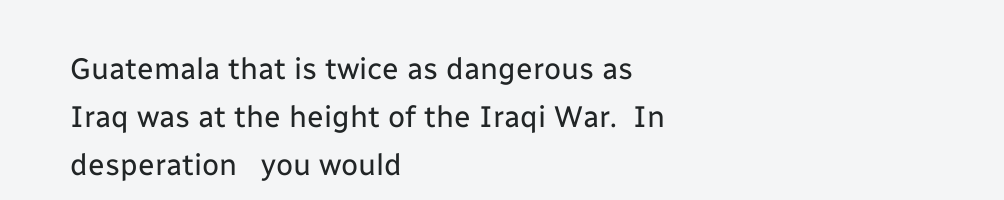Guatemala that is twice as dangerous as Iraq was at the height of the Iraqi War.  In desperation   you would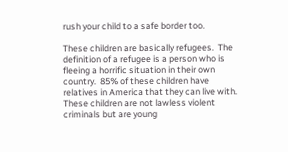rush your child to a safe border too.

These children are basically refugees.  The definition of a refugee is a person who is fleeing a horrific situation in their own country.  85% of these children have relatives in America that they can live with.  These children are not lawless violent   criminals but are young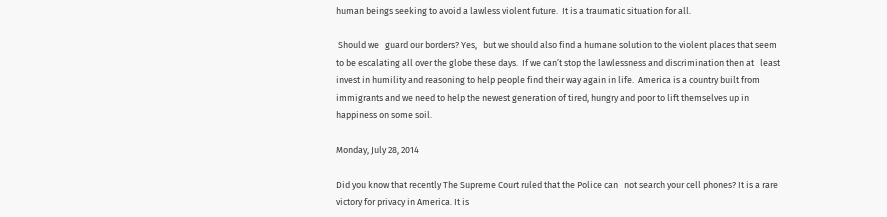human beings seeking to avoid a lawless violent future.  It is a traumatic situation for all.

 Should we   guard our borders? Yes,   but we should also find a humane solution to the violent places that seem to be escalating all over the globe these days.  If we can’t stop the lawlessness and discrimination then at   least invest in humility and reasoning to help people find their way again in life.  America is a country built from immigrants and we need to help the newest generation of tired, hungry and poor to lift themselves up in happiness on some soil.

Monday, July 28, 2014

Did you know that recently The Supreme Court ruled that the Police can   not search your cell phones? It is a rare victory for privacy in America. It is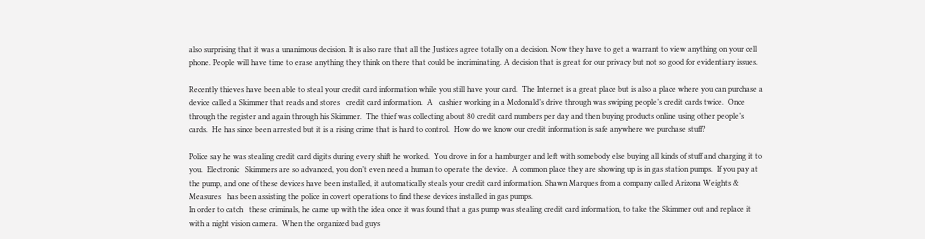also surprising that it was a unanimous decision. It is also rare that all the Justices agree totally on a decision. Now they have to get a warrant to view anything on your cell phone. People will have time to erase anything they think on there that could be incriminating. A decision that is great for our privacy but not so good for evidentiary issues.

Recently thieves have been able to steal your credit card information while you still have your card.  The Internet is a great place but is also a place where you can purchase a device called a Skimmer that reads and stores   credit card information.  A   cashier working in a Mcdonald’s drive through was swiping people’s credit cards twice.  Once through the register and again through his Skimmer.  The thief was collecting about 80 credit card numbers per day and then buying products online using other people’s cards.  He has since been arrested but it is a rising crime that is hard to control.  How do we know our credit information is safe anywhere we purchase stuff?

Police say he was stealing credit card digits during every shift he worked.  You drove in for a hamburger and left with somebody else buying all kinds of stuff and charging it to you.  Electronic   Skimmers are so advanced, you don’t even need a human to operate the device.  A common place they are showing up is in gas station pumps.  If you pay at the pump, and one of these devices have been installed, it automatically steals your credit card information. Shawn Marques from a company called Arizona Weights & Measures   has been assisting the police in covert operations to find these devices installed in gas pumps.
In order to catch   these criminals, he came up with the idea once it was found that a gas pump was stealing credit card information, to take the Skimmer out and replace it with a night vision camera.  When the organized bad guys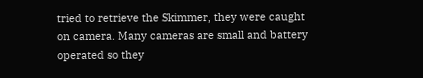tried to retrieve the Skimmer, they were caught   on camera. Many cameras are small and battery operated so they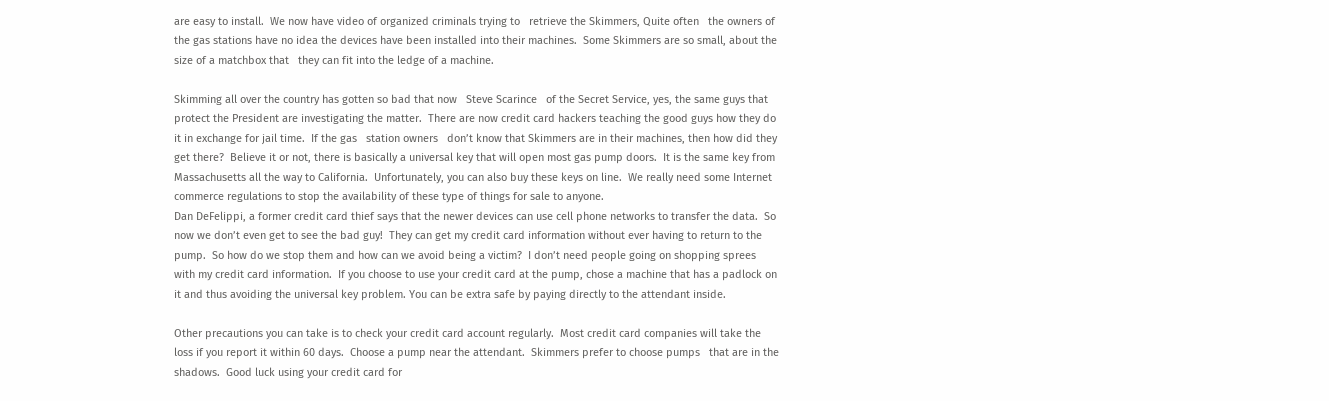are easy to install.  We now have video of organized criminals trying to   retrieve the Skimmers, Quite often   the owners of the gas stations have no idea the devices have been installed into their machines.  Some Skimmers are so small, about the size of a matchbox that   they can fit into the ledge of a machine.

Skimming all over the country has gotten so bad that now   Steve Scarince   of the Secret Service, yes, the same guys that protect the President are investigating the matter.  There are now credit card hackers teaching the good guys how they do it in exchange for jail time.  If the gas   station owners   don’t know that Skimmers are in their machines, then how did they get there?  Believe it or not, there is basically a universal key that will open most gas pump doors.  It is the same key from Massachusetts all the way to California.  Unfortunately, you can also buy these keys on line.  We really need some Internet commerce regulations to stop the availability of these type of things for sale to anyone.
Dan DeFelippi, a former credit card thief says that the newer devices can use cell phone networks to transfer the data.  So now we don’t even get to see the bad guy!  They can get my credit card information without ever having to return to the pump.  So how do we stop them and how can we avoid being a victim?  I don’t need people going on shopping sprees with my credit card information.  If you choose to use your credit card at the pump, chose a machine that has a padlock on it and thus avoiding the universal key problem. You can be extra safe by paying directly to the attendant inside.

Other precautions you can take is to check your credit card account regularly.  Most credit card companies will take the loss if you report it within 60 days.  Choose a pump near the attendant.  Skimmers prefer to choose pumps   that are in the shadows.  Good luck using your credit card for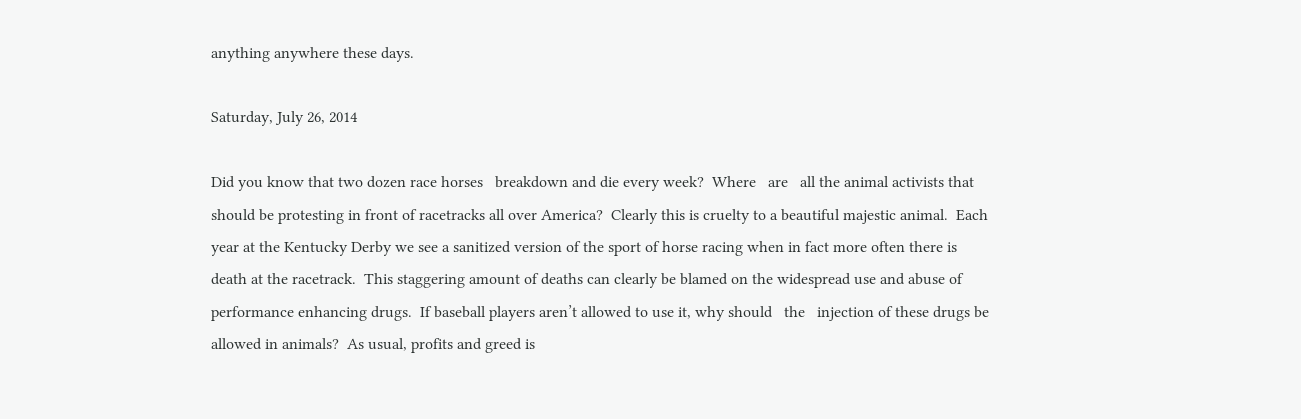anything anywhere these days.

Saturday, July 26, 2014

Did you know that two dozen race horses   breakdown and die every week?  Where   are   all the animal activists that should be protesting in front of racetracks all over America?  Clearly this is cruelty to a beautiful majestic animal.  Each year at the Kentucky Derby we see a sanitized version of the sport of horse racing when in fact more often there is death at the racetrack.  This staggering amount of deaths can clearly be blamed on the widespread use and abuse of performance enhancing drugs.  If baseball players aren’t allowed to use it, why should   the   injection of these drugs be allowed in animals?  As usual, profits and greed is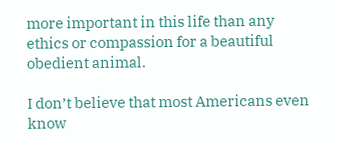more important in this life than any ethics or compassion for a beautiful obedient animal.

I don’t believe that most Americans even know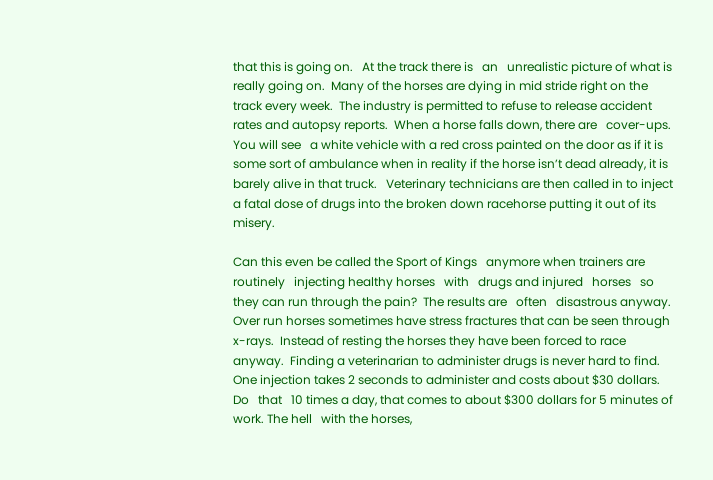that this is going on.   At the track there is   an   unrealistic picture of what is really going on.  Many of the horses are dying in mid stride right on the track every week.  The industry is permitted to refuse to release accident rates and autopsy reports.  When a horse falls down, there are   cover-ups.  You will see   a white vehicle with a red cross painted on the door as if it is some sort of ambulance when in reality if the horse isn’t dead already, it is barely alive in that truck.   Veterinary technicians are then called in to inject a fatal dose of drugs into the broken down racehorse putting it out of its   misery.

Can this even be called the Sport of Kings   anymore when trainers are   routinely   injecting healthy horses   with   drugs and injured   horses   so they can run through the pain?  The results are   often   disastrous anyway.  Over run horses sometimes have stress fractures that can be seen through x-rays.  Instead of resting the horses they have been forced to race anyway.  Finding a veterinarian to administer drugs is never hard to find.  One injection takes 2 seconds to administer and costs about $30 dollars.   Do   that   10 times a day, that comes to about $300 dollars for 5 minutes of work. The hell   with the horses,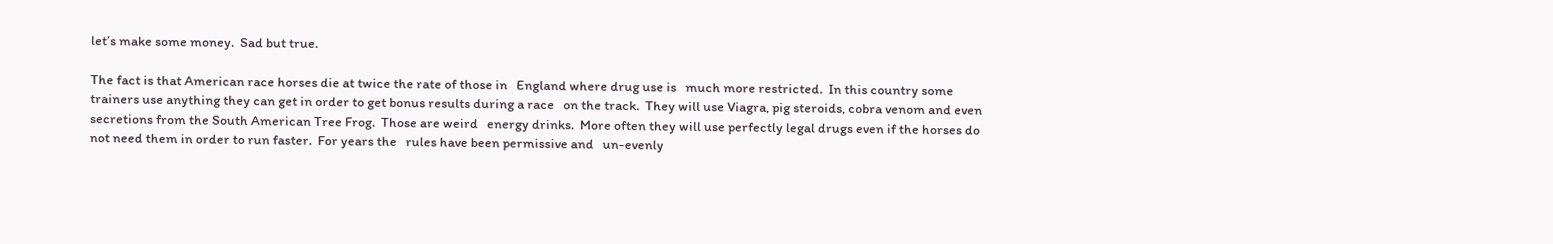let’s make some money.  Sad but true.

The fact is that American race horses die at twice the rate of those in   England where drug use is   much more restricted.  In this country some trainers use anything they can get in order to get bonus results during a race   on the track.  They will use Viagra, pig steroids, cobra venom and even secretions from the South American Tree Frog.  Those are weird   energy drinks.  More often they will use perfectly legal drugs even if the horses do not need them in order to run faster.  For years the   rules have been permissive and   un-evenly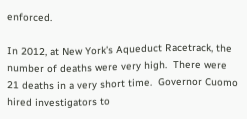enforced.

In 2012, at New York’s Aqueduct Racetrack, the number of deaths were very high.  There were   21 deaths in a very short time.  Governor Cuomo hired investigators to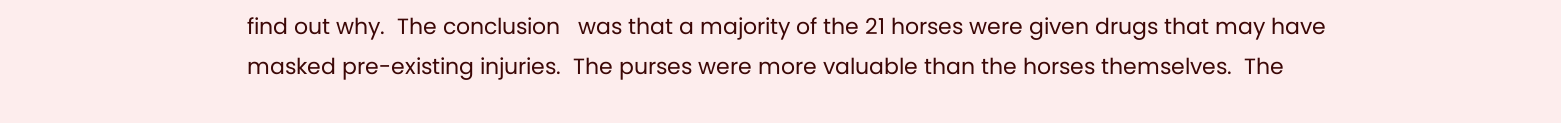find out why.  The conclusion   was that a majority of the 21 horses were given drugs that may have masked pre-existing injuries.  The purses were more valuable than the horses themselves.  The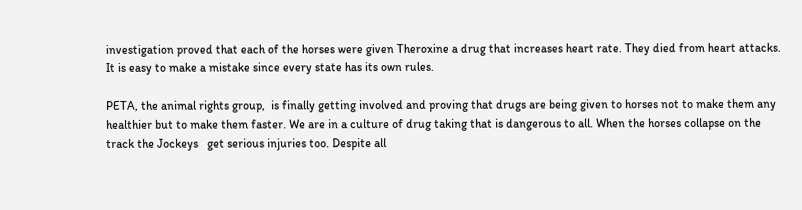investigation proved that each of the horses were given Theroxine a drug that increases heart rate. They died from heart attacks.   It is easy to make a mistake since every state has its own rules.

PETA, the animal rights group,  is finally getting involved and proving that drugs are being given to horses not to make them any healthier but to make them faster. We are in a culture of drug taking that is dangerous to all. When the horses collapse on the track the Jockeys   get serious injuries too. Despite all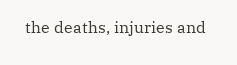the deaths, injuries and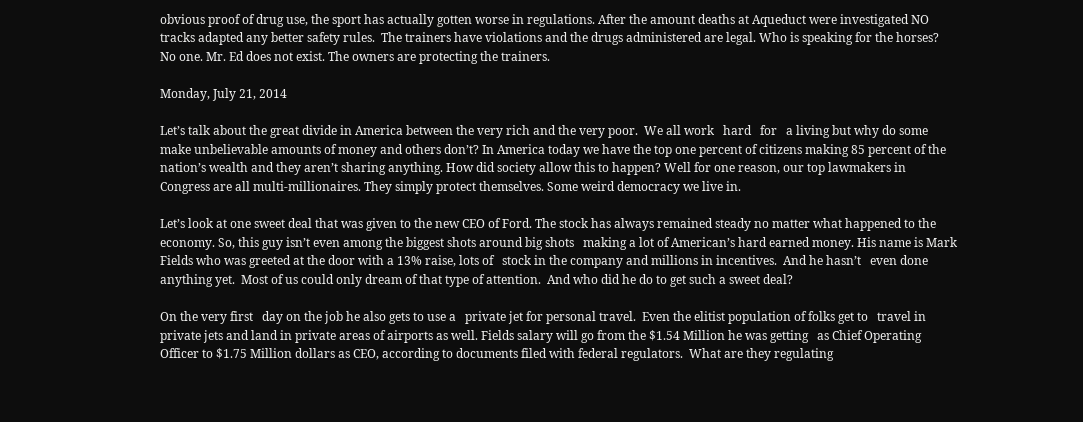obvious proof of drug use, the sport has actually gotten worse in regulations. After the amount deaths at Aqueduct were investigated NO tracks adapted any better safety rules.  The trainers have violations and the drugs administered are legal. Who is speaking for the horses? No one. Mr. Ed does not exist. The owners are protecting the trainers.

Monday, July 21, 2014

Let’s talk about the great divide in America between the very rich and the very poor.  We all work   hard   for   a living but why do some make unbelievable amounts of money and others don’t? In America today we have the top one percent of citizens making 85 percent of the nation’s wealth and they aren’t sharing anything. How did society allow this to happen? Well for one reason, our top lawmakers in Congress are all multi-millionaires. They simply protect themselves. Some weird democracy we live in.

Let’s look at one sweet deal that was given to the new CEO of Ford. The stock has always remained steady no matter what happened to the economy. So, this guy isn’t even among the biggest shots around big shots   making a lot of American’s hard earned money. His name is Mark Fields who was greeted at the door with a 13% raise, lots of   stock in the company and millions in incentives.  And he hasn’t   even done anything yet.  Most of us could only dream of that type of attention.  And who did he do to get such a sweet deal?

On the very first   day on the job he also gets to use a   private jet for personal travel.  Even the elitist population of folks get to   travel in private jets and land in private areas of airports as well. Fields salary will go from the $1.54 Million he was getting   as Chief Operating Officer to $1.75 Million dollars as CEO, according to documents filed with federal regulators.  What are they regulating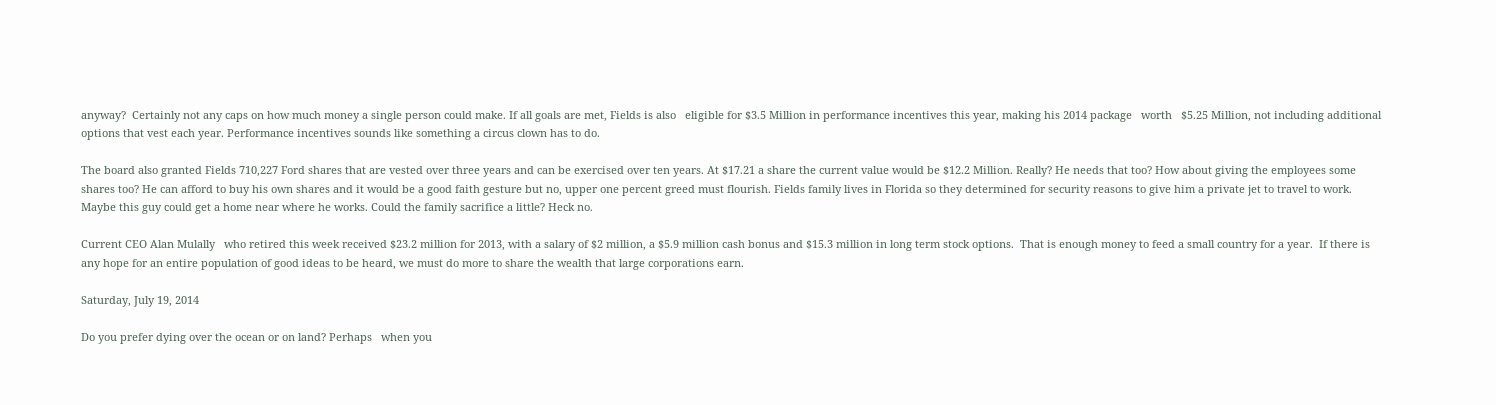anyway?  Certainly not any caps on how much money a single person could make. If all goals are met, Fields is also   eligible for $3.5 Million in performance incentives this year, making his 2014 package   worth   $5.25 Million, not including additional options that vest each year. Performance incentives sounds like something a circus clown has to do.

The board also granted Fields 710,227 Ford shares that are vested over three years and can be exercised over ten years. At $17.21 a share the current value would be $12.2 Million. Really? He needs that too? How about giving the employees some shares too? He can afford to buy his own shares and it would be a good faith gesture but no, upper one percent greed must flourish. Fields family lives in Florida so they determined for security reasons to give him a private jet to travel to work. Maybe this guy could get a home near where he works. Could the family sacrifice a little? Heck no.

Current CEO Alan Mulally   who retired this week received $23.2 million for 2013, with a salary of $2 million, a $5.9 million cash bonus and $15.3 million in long term stock options.  That is enough money to feed a small country for a year.  If there is any hope for an entire population of good ideas to be heard, we must do more to share the wealth that large corporations earn.

Saturday, July 19, 2014

Do you prefer dying over the ocean or on land? Perhaps   when you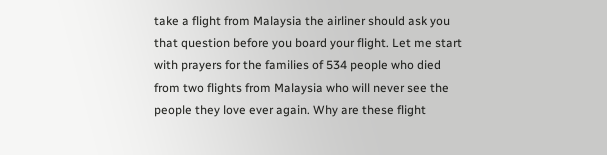take a flight from Malaysia the airliner should ask you that question before you board your flight. Let me start with prayers for the families of 534 people who died from two flights from Malaysia who will never see the people they love ever again. Why are these flight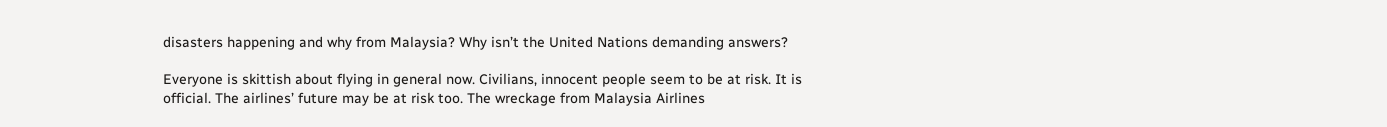disasters happening and why from Malaysia? Why isn’t the United Nations demanding answers?

Everyone is skittish about flying in general now. Civilians, innocent people seem to be at risk. It is official. The airlines’ future may be at risk too. The wreckage from Malaysia Airlines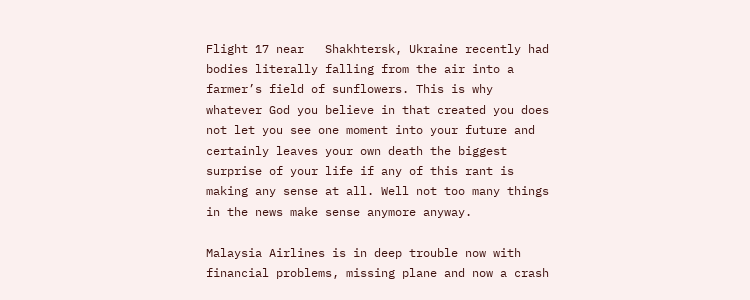Flight 17 near   Shakhtersk, Ukraine recently had bodies literally falling from the air into a farmer’s field of sunflowers. This is why whatever God you believe in that created you does not let you see one moment into your future and certainly leaves your own death the biggest surprise of your life if any of this rant is making any sense at all. Well not too many things in the news make sense anymore anyway.

Malaysia Airlines is in deep trouble now with financial problems, missing plane and now a crash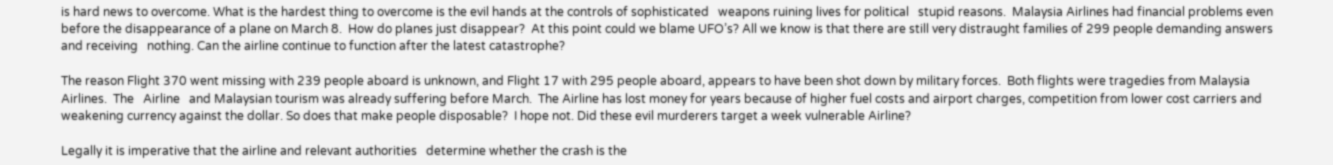is hard news to overcome. What is the hardest thing to overcome is the evil hands at the controls of sophisticated   weapons ruining lives for political   stupid reasons.  Malaysia Airlines had financial problems even before the disappearance of a plane on March 8.  How do planes just disappear?  At this point could we blame UFO’s? All we know is that there are still very distraught families of 299 people demanding answers and receiving   nothing. Can the airline continue to function after the latest catastrophe?

The reason Flight 370 went missing with 239 people aboard is unknown, and Flight 17 with 295 people aboard, appears to have been shot down by military forces.  Both flights were tragedies from Malaysia Airlines.  The   Airline   and Malaysian tourism was already suffering before March.  The Airline has lost money for years because of higher fuel costs and airport charges, competition from lower cost carriers and weakening currency against the dollar. So does that make people disposable?  I hope not. Did these evil murderers target a week vulnerable Airline?

Legally it is imperative that the airline and relevant authorities   determine whether the crash is the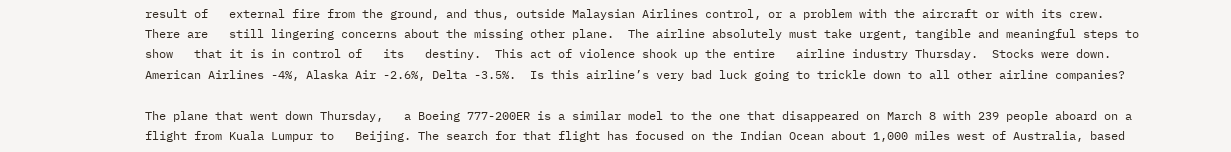result of   external fire from the ground, and thus, outside Malaysian Airlines control, or a problem with the aircraft or with its crew.  There are   still lingering concerns about the missing other plane.  The airline absolutely must take urgent, tangible and meaningful steps to show   that it is in control of   its   destiny.  This act of violence shook up the entire   airline industry Thursday.  Stocks were down. American Airlines -4%, Alaska Air -2.6%, Delta -3.5%.  Is this airline’s very bad luck going to trickle down to all other airline companies?

The plane that went down Thursday,   a Boeing 777-200ER is a similar model to the one that disappeared on March 8 with 239 people aboard on a flight from Kuala Lumpur to   Beijing. The search for that flight has focused on the Indian Ocean about 1,000 miles west of Australia, based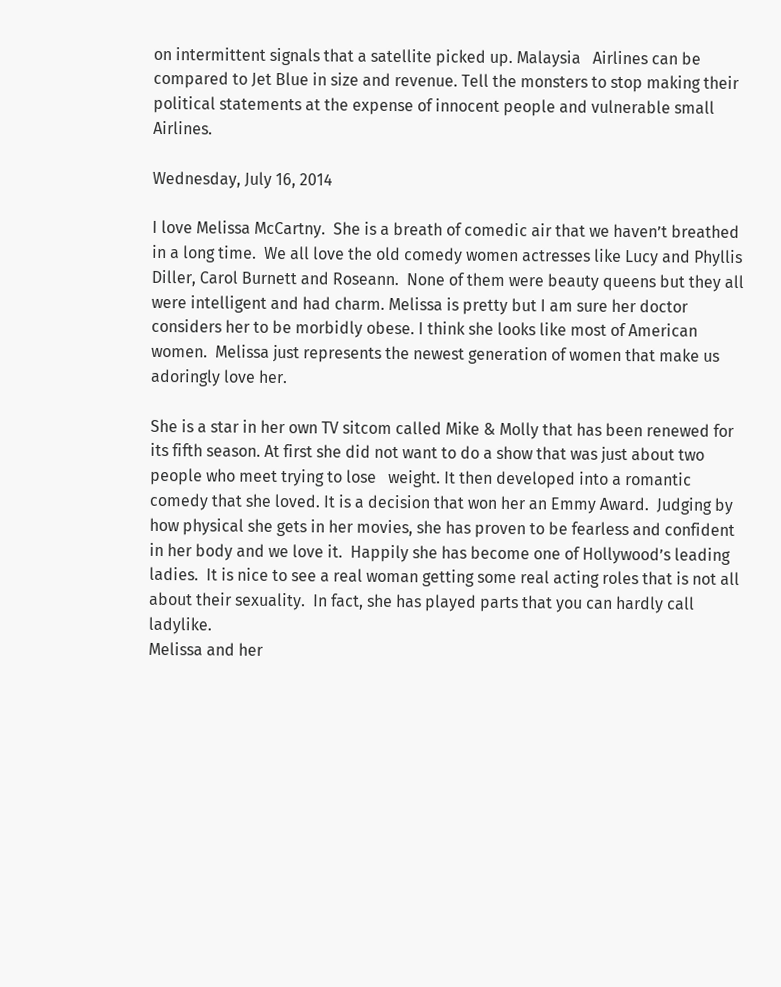on intermittent signals that a satellite picked up. Malaysia   Airlines can be compared to Jet Blue in size and revenue. Tell the monsters to stop making their political statements at the expense of innocent people and vulnerable small Airlines.

Wednesday, July 16, 2014

I love Melissa McCartny.  She is a breath of comedic air that we haven’t breathed in a long time.  We all love the old comedy women actresses like Lucy and Phyllis Diller, Carol Burnett and Roseann.  None of them were beauty queens but they all were intelligent and had charm. Melissa is pretty but I am sure her doctor considers her to be morbidly obese. I think she looks like most of American women.  Melissa just represents the newest generation of women that make us adoringly love her.

She is a star in her own TV sitcom called Mike & Molly that has been renewed for its fifth season. At first she did not want to do a show that was just about two people who meet trying to lose   weight. It then developed into a romantic comedy that she loved. It is a decision that won her an Emmy Award.  Judging by how physical she gets in her movies, she has proven to be fearless and confident in her body and we love it.  Happily she has become one of Hollywood’s leading ladies.  It is nice to see a real woman getting some real acting roles that is not all about their sexuality.  In fact, she has played parts that you can hardly call ladylike.
Melissa and her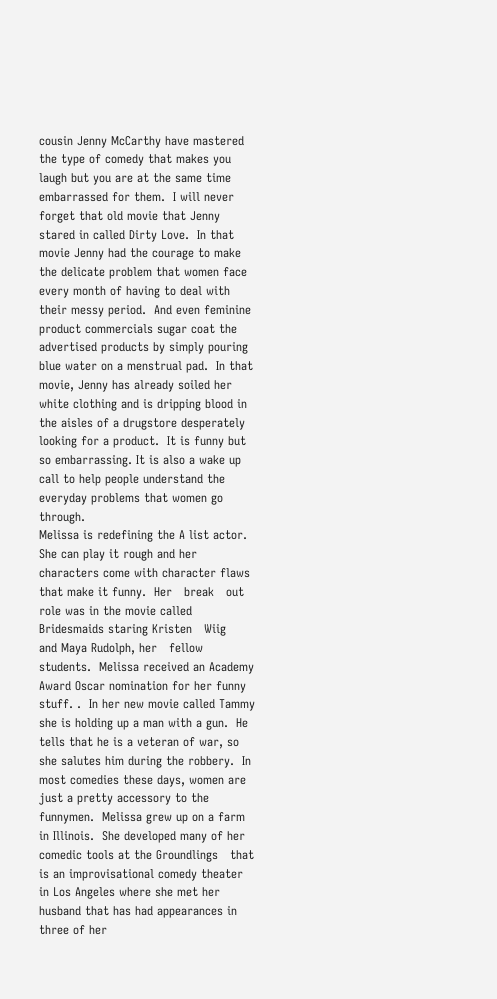cousin Jenny McCarthy have mastered the type of comedy that makes you laugh but you are at the same time embarrassed for them.  I will never forget that old movie that Jenny stared in called Dirty Love.  In that movie Jenny had the courage to make the delicate problem that women face every month of having to deal with their messy period.  And even feminine product commercials sugar coat the advertised products by simply pouring blue water on a menstrual pad.  In that movie, Jenny has already soiled her white clothing and is dripping blood in the aisles of a drugstore desperately looking for a product.  It is funny but   so embarrassing. It is also a wake up call to help people understand the everyday problems that women go through.
Melissa is redefining the A list actor.  She can play it rough and her characters come with character flaws that make it funny.  Her   break   out role was in the movie called Bridesmaids staring Kristen   Wiig   and Maya Rudolph, her   fellow   students.  Melissa received an Academy Award Oscar nomination for her funny stuff. .  In her new movie called Tammy she is holding up a man with a gun.  He tells that he is a veteran of war, so she salutes him during the robbery.  In most comedies these days, women are just a pretty accessory to the funnymen.  Melissa grew up on a farm in Illinois.  She developed many of her comedic tools at the Groundlings   that is an improvisational comedy theater in Los Angeles where she met her husband that has had appearances in three of her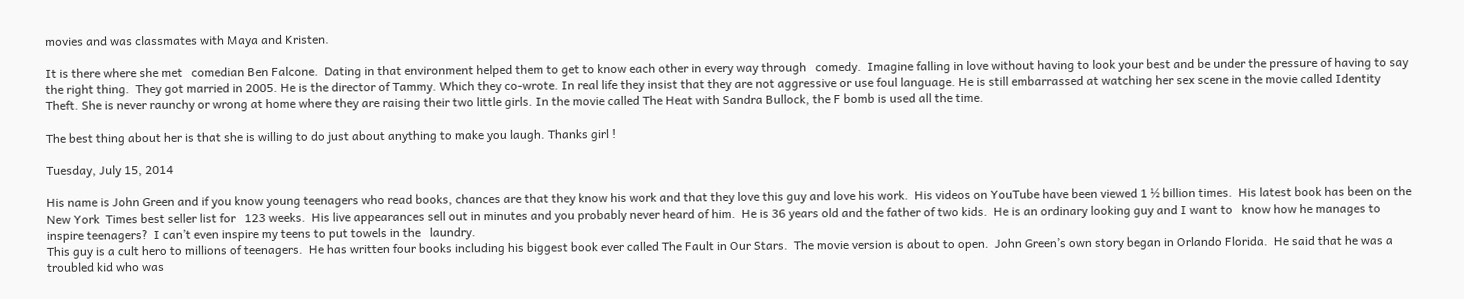movies and was classmates with Maya and Kristen.

It is there where she met   comedian Ben Falcone.  Dating in that environment helped them to get to know each other in every way through   comedy.  Imagine falling in love without having to look your best and be under the pressure of having to say the right thing.  They got married in 2005. He is the director of Tammy. Which they co-wrote. In real life they insist that they are not aggressive or use foul language. He is still embarrassed at watching her sex scene in the movie called Identity Theft. She is never raunchy or wrong at home where they are raising their two little girls. In the movie called The Heat with Sandra Bullock, the F bomb is used all the time.

The best thing about her is that she is willing to do just about anything to make you laugh. Thanks girl !

Tuesday, July 15, 2014

His name is John Green and if you know young teenagers who read books, chances are that they know his work and that they love this guy and love his work.  His videos on YouTube have been viewed 1 ½ billion times.  His latest book has been on the New York  Times best seller list for   123 weeks.  His live appearances sell out in minutes and you probably never heard of him.  He is 36 years old and the father of two kids.  He is an ordinary looking guy and I want to   know how he manages to inspire teenagers?  I can’t even inspire my teens to put towels in the   laundry.
This guy is a cult hero to millions of teenagers.  He has written four books including his biggest book ever called The Fault in Our Stars.  The movie version is about to open.  John Green’s own story began in Orlando Florida.  He said that he was a troubled kid who was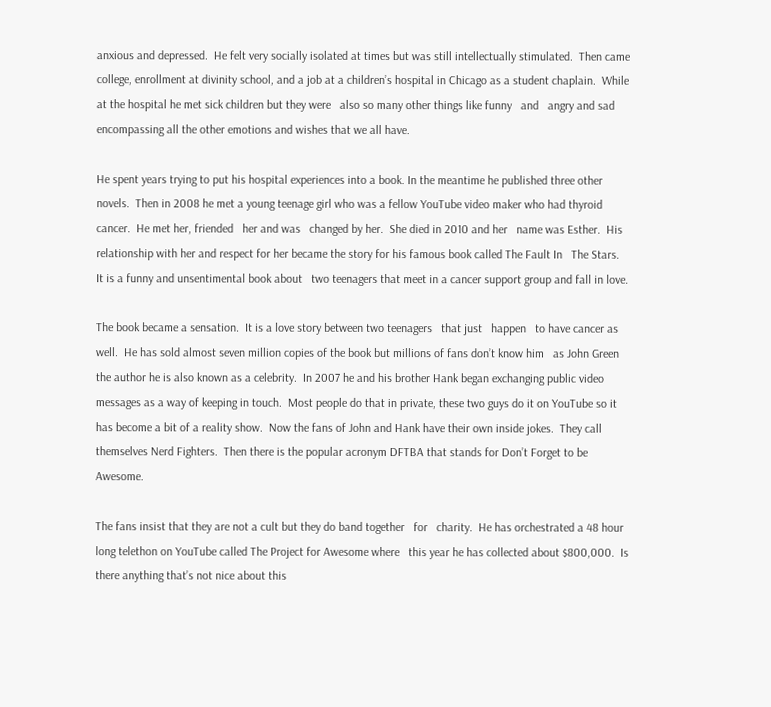anxious and depressed.  He felt very socially isolated at times but was still intellectually stimulated.  Then came   college, enrollment at divinity school, and a job at a children’s hospital in Chicago as a student chaplain.  While at the hospital he met sick children but they were   also so many other things like funny   and   angry and sad encompassing all the other emotions and wishes that we all have.

He spent years trying to put his hospital experiences into a book. In the meantime he published three other novels.  Then in 2008 he met a young teenage girl who was a fellow YouTube video maker who had thyroid cancer.  He met her, friended   her and was   changed by her.  She died in 2010 and her   name was Esther.  His relationship with her and respect for her became the story for his famous book called The Fault In   The Stars.  It is a funny and unsentimental book about   two teenagers that meet in a cancer support group and fall in love.

The book became a sensation.  It is a love story between two teenagers   that just   happen   to have cancer as well.  He has sold almost seven million copies of the book but millions of fans don’t know him   as John Green the author he is also known as a celebrity.  In 2007 he and his brother Hank began exchanging public video messages as a way of keeping in touch.  Most people do that in private, these two guys do it on YouTube so it has become a bit of a reality show.  Now the fans of John and Hank have their own inside jokes.  They call themselves Nerd Fighters.  Then there is the popular acronym DFTBA that stands for Don’t Forget to be Awesome.

The fans insist that they are not a cult but they do band together   for   charity.  He has orchestrated a 48 hour long telethon on YouTube called The Project for Awesome where   this year he has collected about $800,000.  Is there anything that’s not nice about this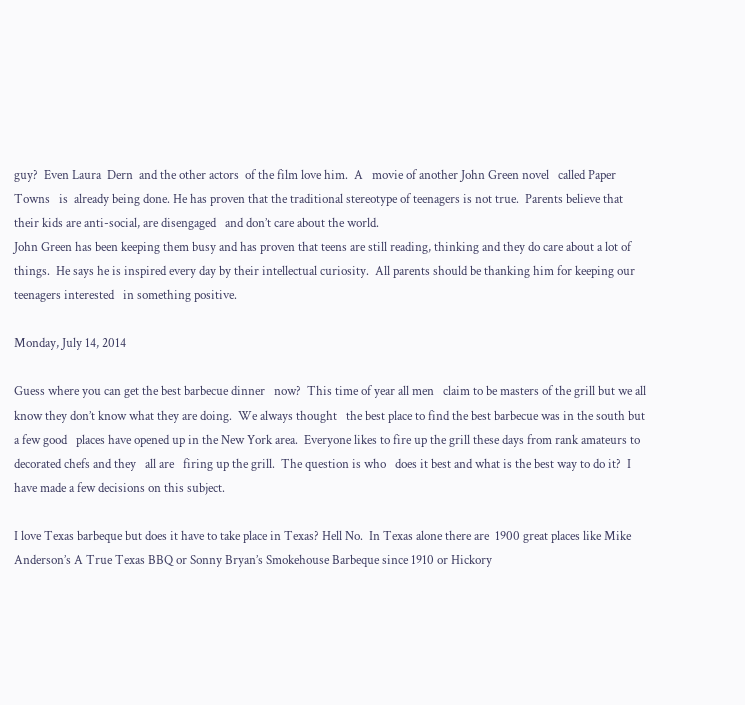guy?  Even Laura  Dern  and the other actors  of the film love him.  A   movie of another John Green novel   called Paper Towns   is  already being done. He has proven that the traditional stereotype of teenagers is not true.  Parents believe that their kids are anti-social, are disengaged   and don’t care about the world.
John Green has been keeping them busy and has proven that teens are still reading, thinking and they do care about a lot of things.  He says he is inspired every day by their intellectual curiosity.  All parents should be thanking him for keeping our   teenagers interested   in something positive.

Monday, July 14, 2014

Guess where you can get the best barbecue dinner   now?  This time of year all men   claim to be masters of the grill but we all know they don’t know what they are doing.  We always thought   the best place to find the best barbecue was in the south but a few good   places have opened up in the New York area.  Everyone likes to fire up the grill these days from rank amateurs to decorated chefs and they   all are   firing up the grill.  The question is who   does it best and what is the best way to do it?  I have made a few decisions on this subject.

I love Texas barbeque but does it have to take place in Texas? Hell No.  In Texas alone there are  1900 great places like Mike Anderson’s A True Texas BBQ or Sonny Bryan’s Smokehouse Barbeque since 1910 or Hickory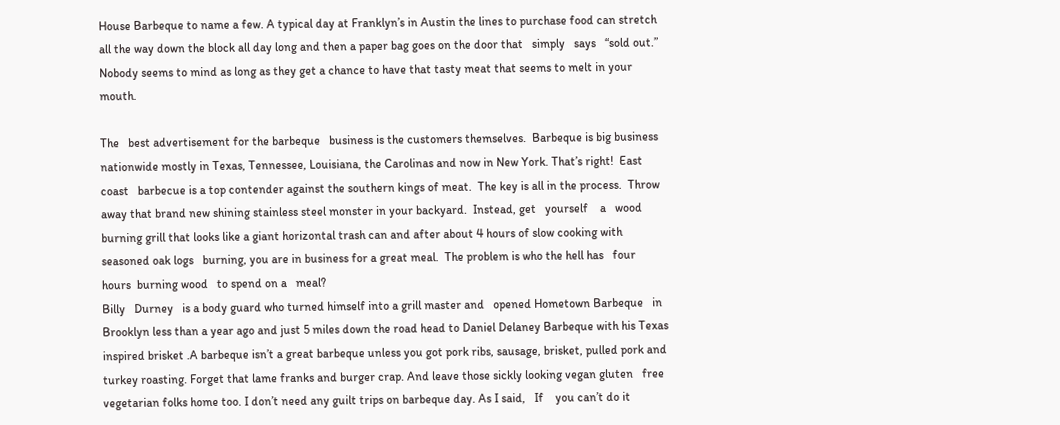House Barbeque to name a few. A typical day at Franklyn’s in Austin the lines to purchase food can stretch all the way down the block all day long and then a paper bag goes on the door that   simply   says   “sold out.” Nobody seems to mind as long as they get a chance to have that tasty meat that seems to melt in your mouth.

The   best advertisement for the barbeque   business is the customers themselves.  Barbeque is big business   nationwide mostly in Texas, Tennessee, Louisiana, the Carolinas and now in New York. That’s right!  East coast   barbecue is a top contender against the southern kings of meat.  The key is all in the process.  Throw away that brand new shining stainless steel monster in your backyard.  Instead, get   yourself    a   wood    burning grill that looks like a giant horizontal trash can and after about 4 hours of slow cooking with seasoned oak logs   burning, you are in business for a great meal.  The problem is who the hell has   four   hours  burning wood   to spend on a   meal?
Billy   Durney   is a body guard who turned himself into a grill master and   opened Hometown Barbeque   in Brooklyn less than a year ago and just 5 miles down the road head to Daniel Delaney Barbeque with his Texas inspired brisket .A barbeque isn’t a great barbeque unless you got pork ribs, sausage, brisket, pulled pork and turkey roasting. Forget that lame franks and burger crap. And leave those sickly looking vegan gluten   free   vegetarian folks home too. I don’t need any guilt trips on barbeque day. As I said,   If    you can’t do it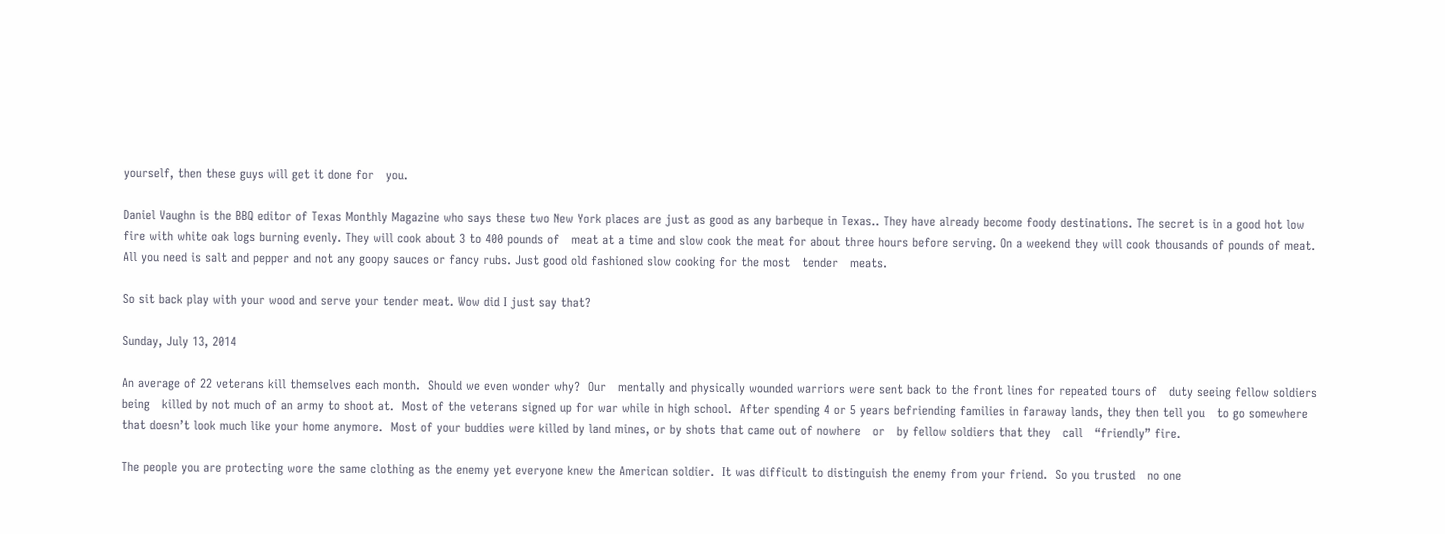yourself, then these guys will get it done for   you.

Daniel Vaughn is the BBQ editor of Texas Monthly Magazine who says these two New York places are just as good as any barbeque in Texas.. They have already become foody destinations. The secret is in a good hot low fire with white oak logs burning evenly. They will cook about 3 to 400 pounds of   meat at a time and slow cook the meat for about three hours before serving. On a weekend they will cook thousands of pounds of meat.  All you need is salt and pepper and not any goopy sauces or fancy rubs. Just good old fashioned slow cooking for the most   tender   meats.

So sit back play with your wood and serve your tender meat. Wow did I just say that?

Sunday, July 13, 2014

An average of 22 veterans kill themselves each month.  Should we even wonder why?  Our   mentally and physically wounded warriors were sent back to the front lines for repeated tours of   duty seeing fellow soldiers being   killed by not much of an army to shoot at.  Most of the veterans signed up for war while in high school.  After spending 4 or 5 years befriending families in faraway lands, they then tell you   to go somewhere that doesn’t look much like your home anymore.  Most of your buddies were killed by land mines, or by shots that came out of nowhere   or   by fellow soldiers that they   call   “friendly” fire.

The people you are protecting wore the same clothing as the enemy yet everyone knew the American soldier.  It was difficult to distinguish the enemy from your friend.  So you trusted   no one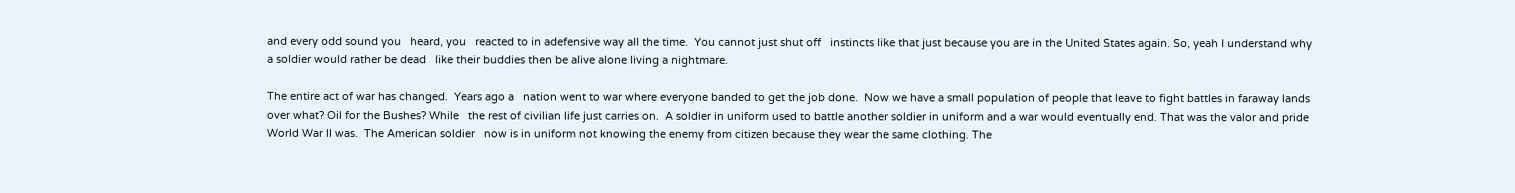and every odd sound you   heard, you   reacted to in adefensive way all the time.  You cannot just shut off   instincts like that just because you are in the United States again. So, yeah I understand why a soldier would rather be dead   like their buddies then be alive alone living a nightmare.

The entire act of war has changed.  Years ago a   nation went to war where everyone banded to get the job done.  Now we have a small population of people that leave to fight battles in faraway lands over what? Oil for the Bushes? While   the rest of civilian life just carries on.  A soldier in uniform used to battle another soldier in uniform and a war would eventually end. That was the valor and pride World War II was.  The American soldier   now is in uniform not knowing the enemy from citizen because they wear the same clothing. The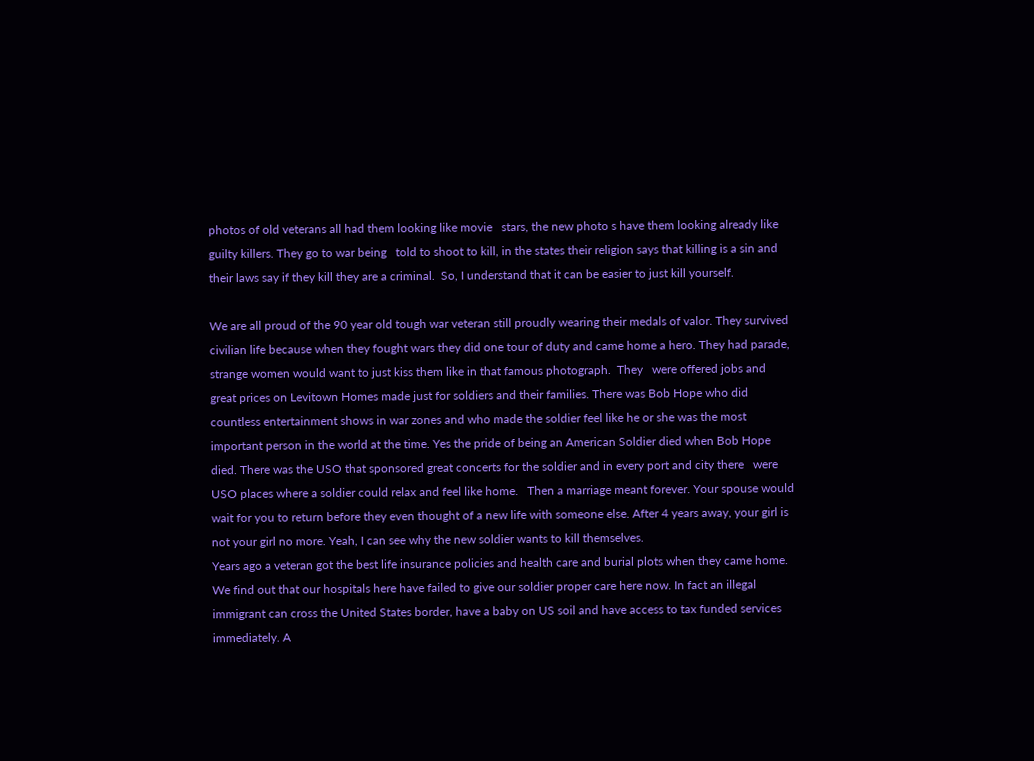photos of old veterans all had them looking like movie   stars, the new photo s have them looking already like guilty killers. They go to war being   told to shoot to kill, in the states their religion says that killing is a sin and their laws say if they kill they are a criminal.  So, I understand that it can be easier to just kill yourself.

We are all proud of the 90 year old tough war veteran still proudly wearing their medals of valor. They survived civilian life because when they fought wars they did one tour of duty and came home a hero. They had parade, strange women would want to just kiss them like in that famous photograph.  They   were offered jobs and great prices on Levitown Homes made just for soldiers and their families. There was Bob Hope who did countless entertainment shows in war zones and who made the soldier feel like he or she was the most important person in the world at the time. Yes the pride of being an American Soldier died when Bob Hope died. There was the USO that sponsored great concerts for the soldier and in every port and city there   were USO places where a soldier could relax and feel like home.   Then a marriage meant forever. Your spouse would wait for you to return before they even thought of a new life with someone else. After 4 years away, your girl is not your girl no more. Yeah, I can see why the new soldier wants to kill themselves.
Years ago a veteran got the best life insurance policies and health care and burial plots when they came home. We find out that our hospitals here have failed to give our soldier proper care here now. In fact an illegal immigrant can cross the United States border, have a baby on US soil and have access to tax funded services immediately. A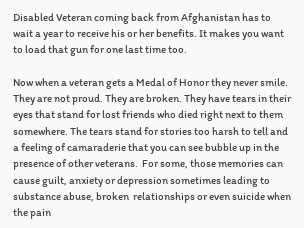Disabled Veteran coming back from Afghanistan has to wait a year to receive his or her benefits. It makes you want to load that gun for one last time too.

Now when a veteran gets a Medal of Honor they never smile. They are not proud. They are broken. They have tears in their eyes that stand for lost friends who died right next to them somewhere. The tears stand for stories too harsh to tell and a feeling of camaraderie that you can see bubble up in the presence of other veterans.  For some, those memories can cause guilt, anxiety or depression sometimes leading to substance abuse, broken  relationships or even suicide when the pain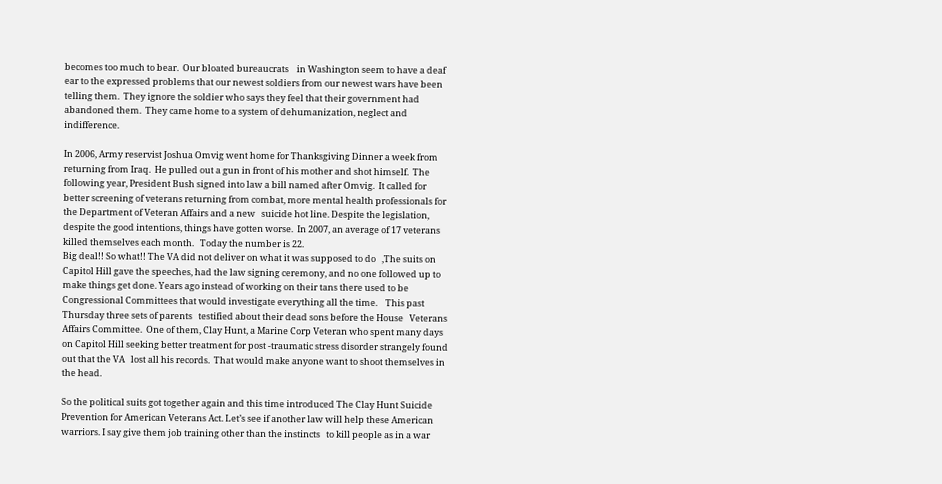becomes too much to bear.  Our bloated bureaucrats    in Washington seem to have a deaf ear to the expressed problems that our newest soldiers from our newest wars have been telling them.  They ignore the soldier who says they feel that their government had abandoned them.  They came home to a system of dehumanization, neglect and indifference.

In 2006, Army reservist Joshua Omvig went home for Thanksgiving Dinner a week from returning from Iraq.  He pulled out a gun in front of his mother and shot himself.  The following year, President Bush signed into law a bill named after Omvig.  It called for   better screening of veterans returning from combat, more mental health professionals for the Department of Veteran Affairs and a new   suicide hot line. Despite the legislation, despite the good intentions, things have gotten worse.  In 2007, an average of 17 veterans killed themselves each month.   Today the number is 22.
Big deal!! So what!! The VA did not deliver on what it was supposed to do   ,The suits on Capitol Hill gave the speeches, had the law signing ceremony, and no one followed up to make things get done. Years ago instead of working on their tans there used to be Congressional Committees that would investigate everything all the time.    This past Thursday three sets of parents   testified about their dead sons before the House   Veterans Affairs Committee.  One of them, Clay Hunt, a Marine Corp Veteran who spent many days on Capitol Hill seeking better treatment for post -traumatic stress disorder strangely found out that the VA   lost all his records.  That would make anyone want to shoot themselves in the head.

So the political suits got together again and this time introduced The Clay Hunt Suicide Prevention for American Veterans Act. Let’s see if another law will help these American warriors. I say give them job training other than the instincts   to kill people as in a war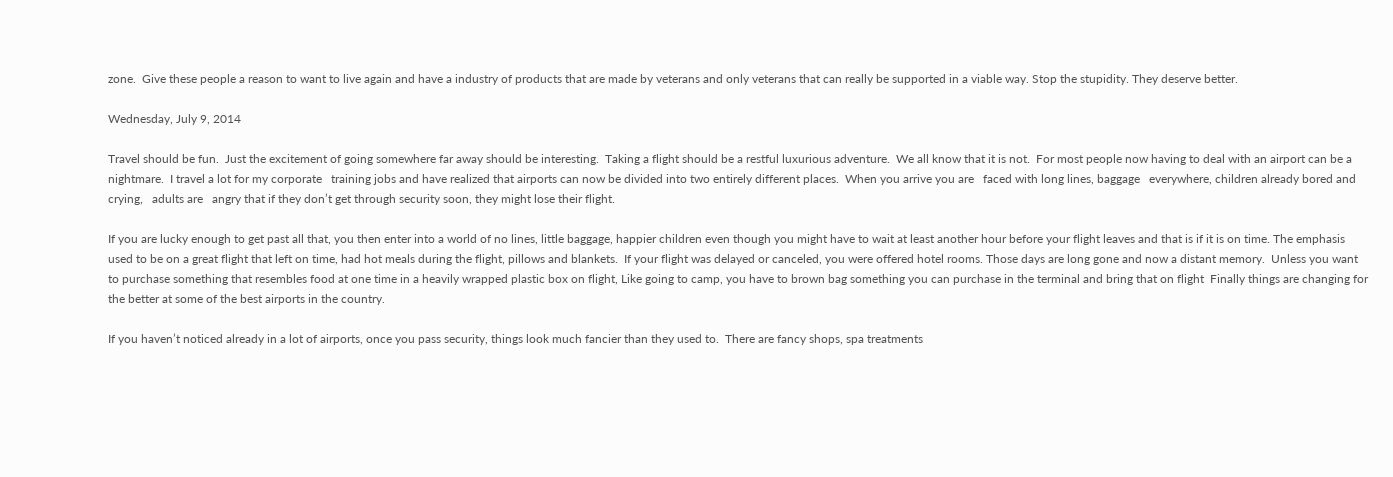zone.  Give these people a reason to want to live again and have a industry of products that are made by veterans and only veterans that can really be supported in a viable way. Stop the stupidity. They deserve better.

Wednesday, July 9, 2014

Travel should be fun.  Just the excitement of going somewhere far away should be interesting.  Taking a flight should be a restful luxurious adventure.  We all know that it is not.  For most people now having to deal with an airport can be a nightmare.  I travel a lot for my corporate   training jobs and have realized that airports can now be divided into two entirely different places.  When you arrive you are   faced with long lines, baggage   everywhere, children already bored and crying,   adults are   angry that if they don’t get through security soon, they might lose their flight.

If you are lucky enough to get past all that, you then enter into a world of no lines, little baggage, happier children even though you might have to wait at least another hour before your flight leaves and that is if it is on time. The emphasis used to be on a great flight that left on time, had hot meals during the flight, pillows and blankets.  If your flight was delayed or canceled, you were offered hotel rooms. Those days are long gone and now a distant memory.  Unless you want to purchase something that resembles food at one time in a heavily wrapped plastic box on flight, Like going to camp, you have to brown bag something you can purchase in the terminal and bring that on flight  Finally things are changing for the better at some of the best airports in the country.

If you haven’t noticed already in a lot of airports, once you pass security, things look much fancier than they used to.  There are fancy shops, spa treatments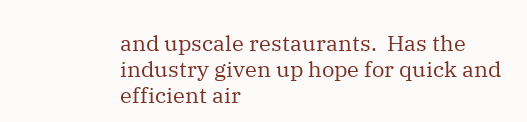and upscale restaurants.  Has the industry given up hope for quick and efficient air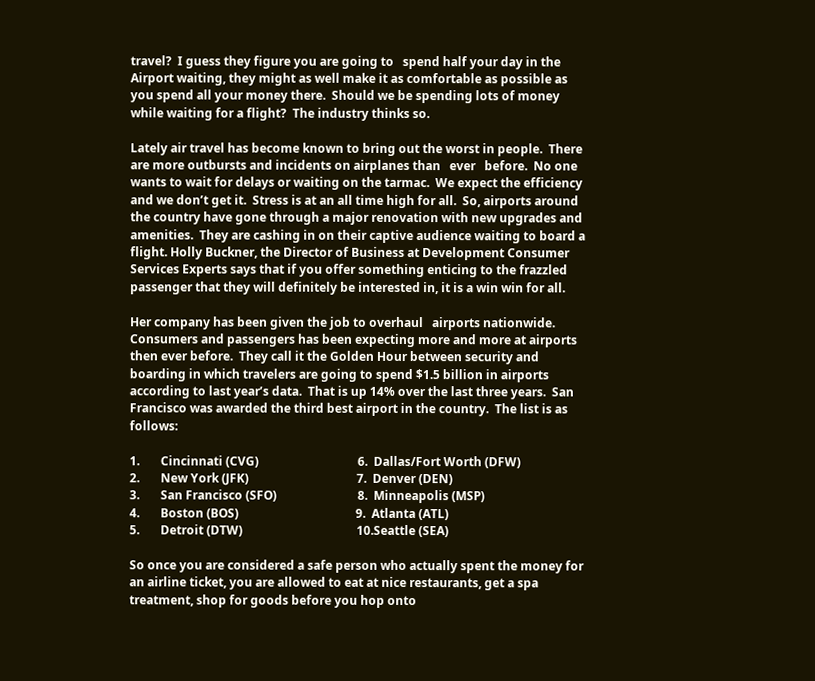travel?  I guess they figure you are going to   spend half your day in the Airport waiting, they might as well make it as comfortable as possible as you spend all your money there.  Should we be spending lots of money while waiting for a flight?  The industry thinks so.

Lately air travel has become known to bring out the worst in people.  There are more outbursts and incidents on airplanes than   ever   before.  No one wants to wait for delays or waiting on the tarmac.  We expect the efficiency and we don’t get it.  Stress is at an all time high for all.  So, airports around the country have gone through a major renovation with new upgrades and amenities.  They are cashing in on their captive audience waiting to board a flight. Holly Buckner, the Director of Business at Development Consumer Services Experts says that if you offer something enticing to the frazzled passenger that they will definitely be interested in, it is a win win for all.

Her company has been given the job to overhaul   airports nationwide. Consumers and passengers has been expecting more and more at airports then ever before.  They call it the Golden Hour between security and boarding in which travelers are going to spend $1.5 billion in airports according to last year’s data.  That is up 14% over the last three years.  San Francisco was awarded the third best airport in the country.  The list is as follows:

1.       Cincinnati (CVG)                                 6.  Dallas/Fort Worth (DFW)
2.       New York (JFK)                                    7.  Denver (DEN)
3.       San Francisco (SFO)                           8.  Minneapolis (MSP)
4.       Boston (BOS)                                       9.  Atlanta (ATL)
5.       Detroit (DTW)                                      10.Seattle (SEA)

So once you are considered a safe person who actually spent the money for an airline ticket, you are allowed to eat at nice restaurants, get a spa treatment, shop for goods before you hop onto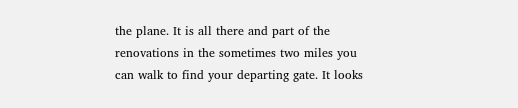the plane. It is all there and part of the renovations in the sometimes two miles you can walk to find your departing gate. It looks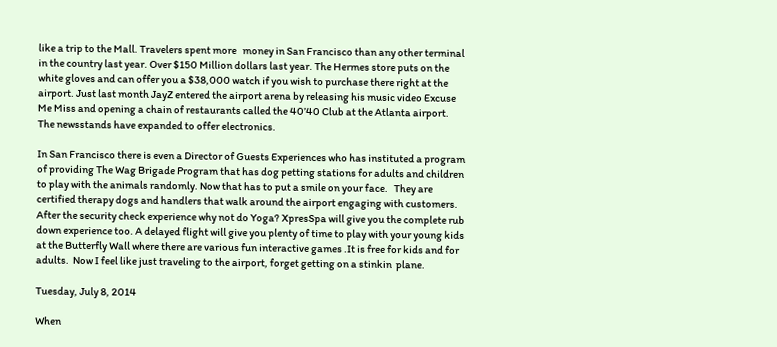like a trip to the Mall. Travelers spent more   money in San Francisco than any other terminal in the country last year. Over $150 Million dollars last year. The Hermes store puts on the white gloves and can offer you a $38,000 watch if you wish to purchase there right at the airport. Just last month JayZ entered the airport arena by releasing his music video Excuse Me Miss and opening a chain of restaurants called the 40’40 Club at the Atlanta airport.  The newsstands have expanded to offer electronics.

In San Francisco there is even a Director of Guests Experiences who has instituted a program of providing The Wag Brigade Program that has dog petting stations for adults and children to play with the animals randomly. Now that has to put a smile on your face.   They are certified therapy dogs and handlers that walk around the airport engaging with customers. After the security check experience why not do Yoga? XpresSpa will give you the complete rub down experience too. A delayed flight will give you plenty of time to play with your young kids at the Butterfly Wall where there are various fun interactive games .It is free for kids and for adults.  Now I feel like just traveling to the airport, forget getting on a stinkin  plane.

Tuesday, July 8, 2014

When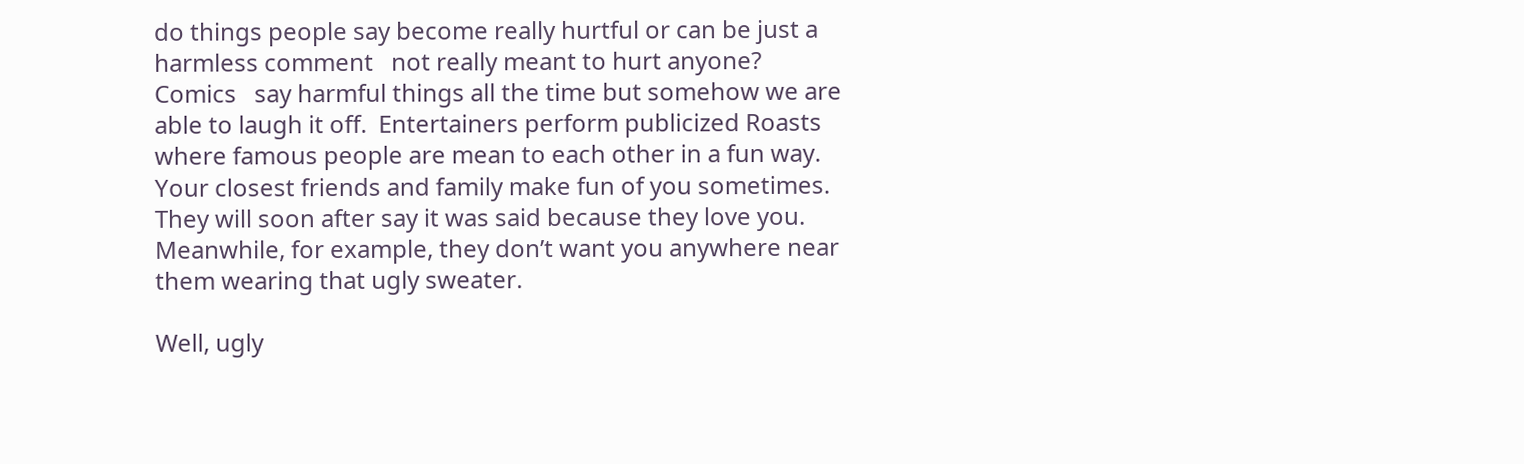do things people say become really hurtful or can be just a harmless comment   not really meant to hurt anyone?  Comics   say harmful things all the time but somehow we are able to laugh it off.  Entertainers perform publicized Roasts where famous people are mean to each other in a fun way.  Your closest friends and family make fun of you sometimes.  They will soon after say it was said because they love you.  Meanwhile, for example, they don’t want you anywhere near   them wearing that ugly sweater.

Well, ugly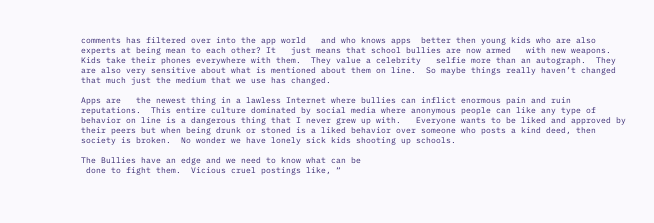comments has filtered over into the app world   and who knows apps  better then young kids who are also experts at being mean to each other? It   just means that school bullies are now armed   with new weapons.  Kids take their phones everywhere with them.  They value a celebrity   selfie more than an autograph.  They are also very sensitive about what is mentioned about them on line.  So maybe things really haven’t changed that much just the medium that we use has changed.

Apps are   the newest thing in a lawless Internet where bullies can inflict enormous pain and ruin reputations.  This entire culture dominated by social media where anonymous people can like any type of behavior on line is a dangerous thing that I never grew up with.   Everyone wants to be liked and approved by their peers but when being drunk or stoned is a liked behavior over someone who posts a kind deed, then   society is broken.  No wonder we have lonely sick kids shooting up schools.

The Bullies have an edge and we need to know what can be
 done to fight them.  Vicious cruel postings like, “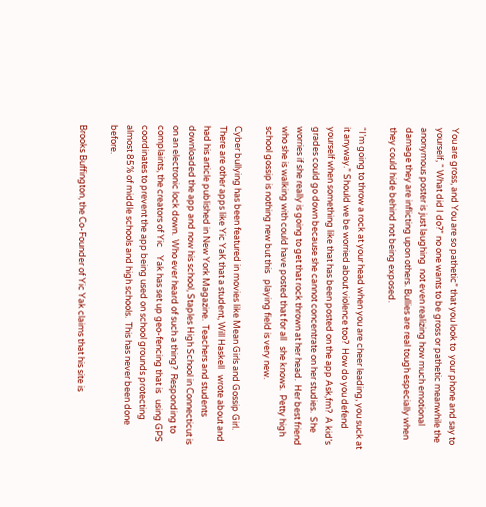You are gross, and You are so pathetic” that you look to  your phone and say to yourself, “ What did I do?” no one wants to be gross or pathetic meanwhile the anonymous poster is just laughing  not even realizing how much emotional damage they are inflicting upon others. Bullies are real tough especially when they could hide behind not being exposed.

“I’m going to throw a rock at your head when you are cheer leading, you suck at it anyway.” Should we be worried about violence too?  How do you defend yourself when something like that has been posted on the app Ask,fm?  A kid’s grades could go down because she cannot concentrate on her studies.  She worries if she really is going to get that rock thrown at her head.  Her best friend who she is walking with could have posted that for all   she knows.  Petty high school gossip is nothing new but this   playing field is very new.

Cyber bullying has been featured in movies like Mean Girls and Gossip Girl.  There are other apps like Yic YaK that a student, Will Haskell   wrote about and had his article published in New York Magazine.  Teachers and students downloaded the app and now his school, Staples High School in Connecticut is on an electronic lock down.  Who ever heard of such a thing?  Responding to complaints, the creators of Yic    Yak has set up geo-fencing that is   using GPS coordinates to prevent the app being used on school grounds protecting   almost 85% of middle schools and high schools.  This has never been done before.

Brooks Buffington, the Co-Founder of Yic Yak claims that his site is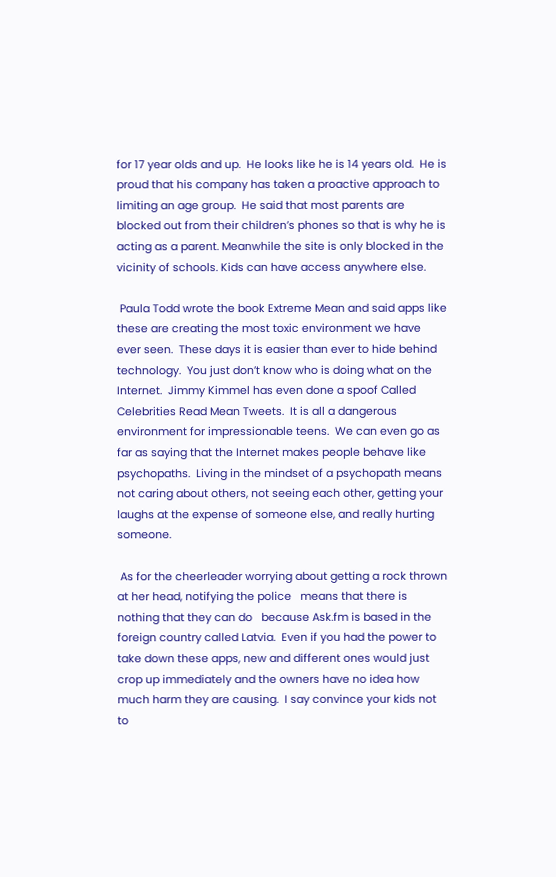for 17 year olds and up.  He looks like he is 14 years old.  He is proud that his company has taken a proactive approach to limiting an age group.  He said that most parents are blocked out from their children’s phones so that is why he is acting as a parent. Meanwhile the site is only blocked in the vicinity of schools. Kids can have access anywhere else.

 Paula Todd wrote the book Extreme Mean and said apps like these are creating the most toxic environment we have ever seen.  These days it is easier than ever to hide behind technology.  You just don’t know who is doing what on the Internet.  Jimmy Kimmel has even done a spoof Called Celebrities Read Mean Tweets.  It is all a dangerous environment for impressionable teens.  We can even go as far as saying that the Internet makes people behave like psychopaths.  Living in the mindset of a psychopath means not caring about others, not seeing each other, getting your laughs at the expense of someone else, and really hurting someone.

 As for the cheerleader worrying about getting a rock thrown at her head, notifying the police   means that there is nothing that they can do   because Ask.fm is based in the foreign country called Latvia.  Even if you had the power to take down these apps, new and different ones would just crop up immediately and the owners have no idea how much harm they are causing.  I say convince your kids not to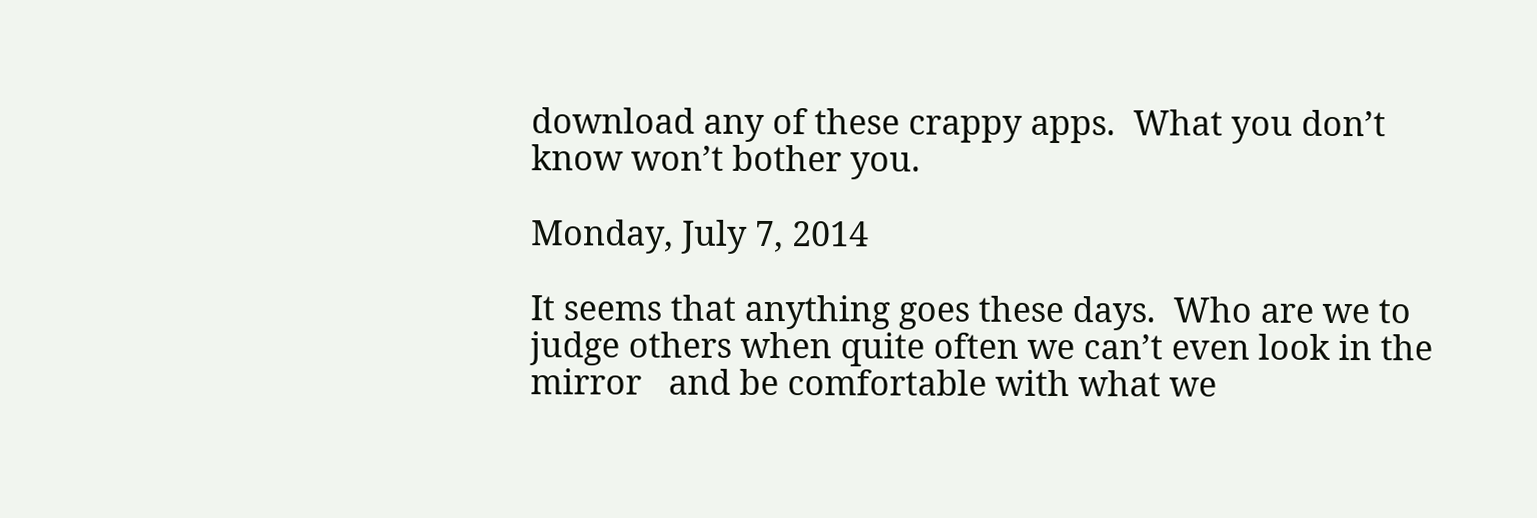download any of these crappy apps.  What you don’t know won’t bother you.

Monday, July 7, 2014

It seems that anything goes these days.  Who are we to judge others when quite often we can’t even look in the mirror   and be comfortable with what we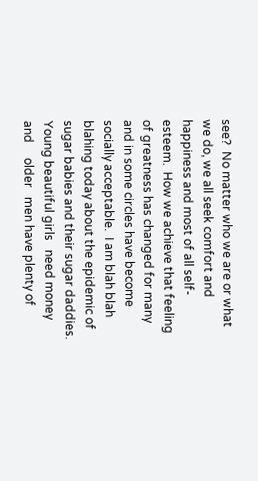see?  No matter who we are or what we do, we all seek comfort and   happiness and most of all self-esteem.  How we achieve that feeling of greatness has changed for many and in some circles have become socially acceptable.  I am blah blah blahing today about the epidemic of sugar babies and their sugar daddies.  Young beautiful girls   need money and     older   men have plenty of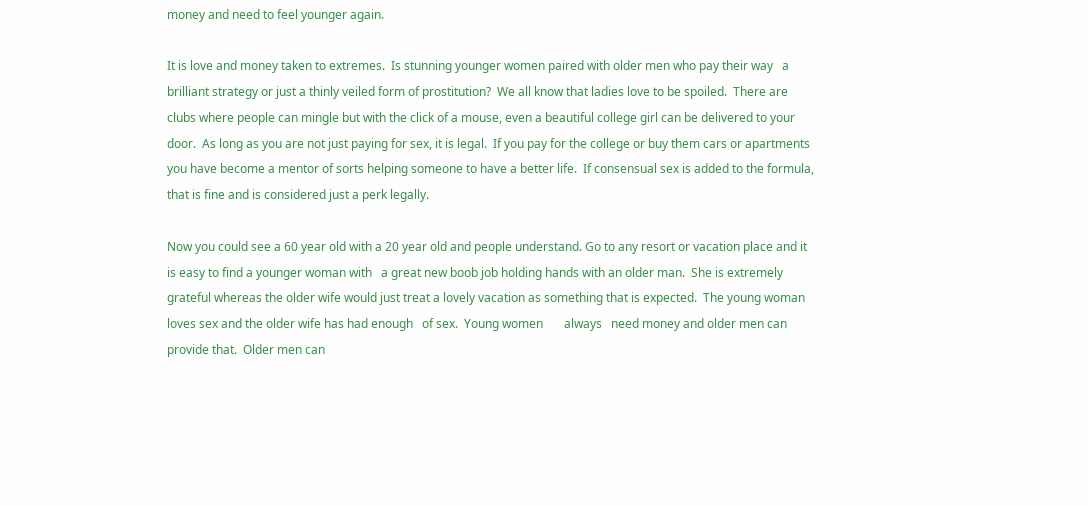money and need to feel younger again.

It is love and money taken to extremes.  Is stunning younger women paired with older men who pay their way   a brilliant strategy or just a thinly veiled form of prostitution?  We all know that ladies love to be spoiled.  There are clubs where people can mingle but with the click of a mouse, even a beautiful college girl can be delivered to your door.  As long as you are not just paying for sex, it is legal.  If you pay for the college or buy them cars or apartments you have become a mentor of sorts helping someone to have a better life.  If consensual sex is added to the formula, that is fine and is considered just a perk legally.

Now you could see a 60 year old with a 20 year old and people understand. Go to any resort or vacation place and it is easy to find a younger woman with   a great new boob job holding hands with an older man.  She is extremely grateful whereas the older wife would just treat a lovely vacation as something that is expected.  The young woman loves sex and the older wife has had enough   of sex.  Young women       always   need money and older men can provide that.  Older men can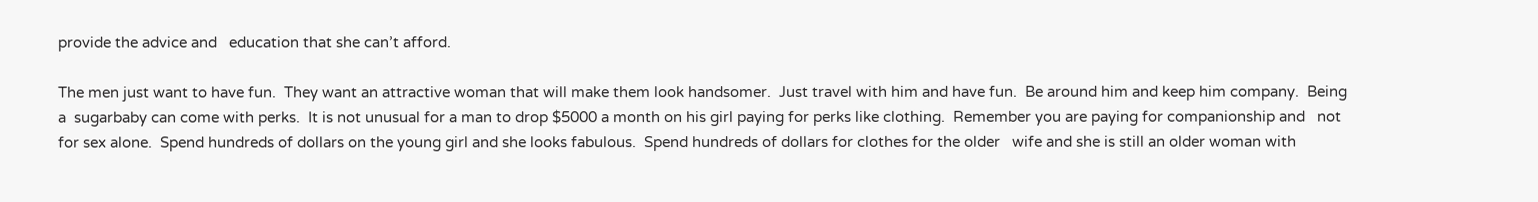provide the advice and   education that she can’t afford.

The men just want to have fun.  They want an attractive woman that will make them look handsomer.  Just travel with him and have fun.  Be around him and keep him company.  Being a  sugarbaby can come with perks.  It is not unusual for a man to drop $5000 a month on his girl paying for perks like clothing.  Remember you are paying for companionship and   not for sex alone.  Spend hundreds of dollars on the young girl and she looks fabulous.  Spend hundreds of dollars for clothes for the older   wife and she is still an older woman with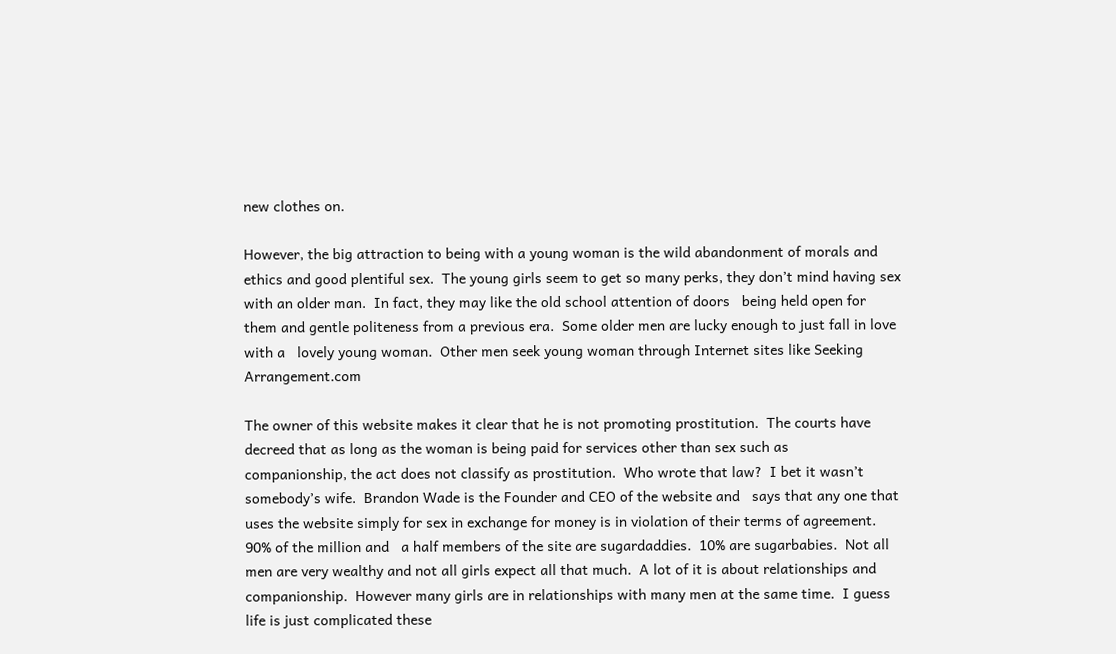new clothes on.

However, the big attraction to being with a young woman is the wild abandonment of morals and ethics and good plentiful sex.  The young girls seem to get so many perks, they don’t mind having sex with an older man.  In fact, they may like the old school attention of doors   being held open for them and gentle politeness from a previous era.  Some older men are lucky enough to just fall in love   with a   lovely young woman.  Other men seek young woman through Internet sites like Seeking Arrangement.com

The owner of this website makes it clear that he is not promoting prostitution.  The courts have decreed that as long as the woman is being paid for services other than sex such as   companionship, the act does not classify as prostitution.  Who wrote that law?  I bet it wasn’t somebody’s wife.  Brandon Wade is the Founder and CEO of the website and   says that any one that uses the website simply for sex in exchange for money is in violation of their terms of agreement.   90% of the million and   a half members of the site are sugardaddies.  10% are sugarbabies.  Not all men are very wealthy and not all girls expect all that much.  A lot of it is about relationships and companionship.  However many girls are in relationships with many men at the same time.  I guess life is just complicated these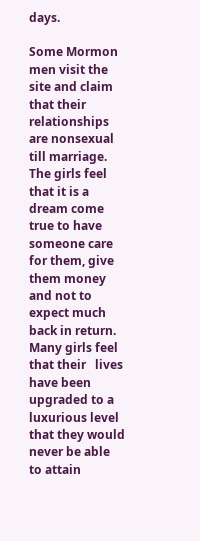days.

Some Mormon   men visit the site and claim that their relationships are nonsexual till marriage.  The girls feel that it is a dream come true to have someone care for them, give them money and not to expect much back in return.  Many girls feel that their   lives have been upgraded to a luxurious level that they would never be able to attain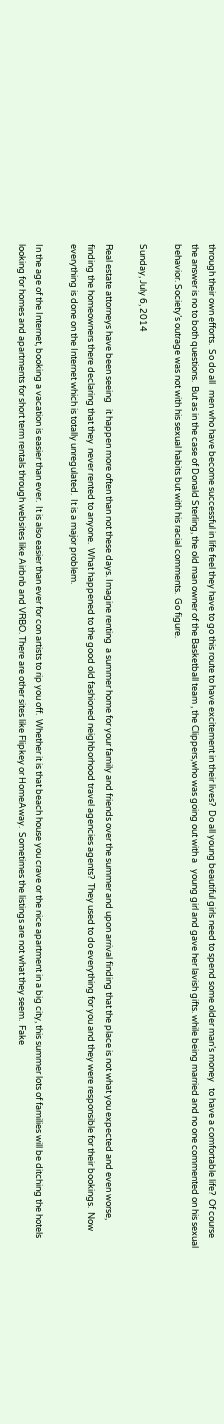through their own efforts.  So do all   men who have become successful in life feel they have to go this route to have excitement in their lives?  Do all young beautiful girls need to spend some older man’s money   to have a comfortable life?  Of course the answer is no to both questions.  But as in the case of Donald Sterling, the old man owner of the Basketball team , the Clippers,who was going out with a   young girl and gave her lavish gifts. while being married and no one commented on his sexual behavior. Society’s outrage was not with his sexual habits but with his racial comments.  Go figure.

Sunday, July 6, 2014

Real estate attorneys have been seeing   it happen more often than not these days. Imagine renting  a summer home for your family and friends over the summer and upon arrival finding that the place is not what you expected and even worse, finding the homeowners there declaring that they  never rented to anyone.  What happened to the good old fashioned neighborhood travel agencies agents?  They used to do everything for you and they were responsible for their bookings.  Now everything is done on the Internet which is totally unregulated.  It is a major problem.

In the age of the Internet, booking a vacation is easier than ever.  It is also easier than ever for con artists to rip you off.  Whether it is that beach house you crave or the nice apartment in a big city, this summer lots of families will be ditching the hotels looking for homes and apartments for short term rentals through websites like Airbnb and VRBO. There are other sites like Flipkey or HomeAway.  Sometimes the listings are not what they seem.  Fake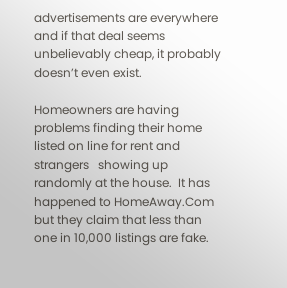advertisements are everywhere and if that deal seems unbelievably cheap, it probably doesn’t even exist.

Homeowners are having problems finding their home listed on line for rent and strangers   showing up randomly at the house.  It has happened to HomeAway.Com   but they claim that less than one in 10,000 listings are fake.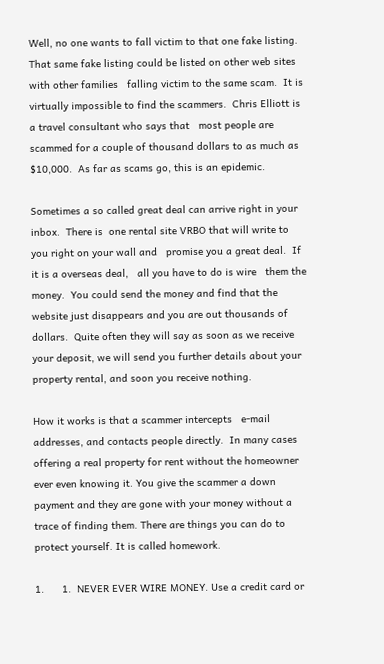Well, no one wants to fall victim to that one fake listing.  That same fake listing could be listed on other web sites with other families   falling victim to the same scam.  It is virtually impossible to find the scammers.  Chris Elliott is a travel consultant who says that   most people are scammed for a couple of thousand dollars to as much as $10,000.  As far as scams go, this is an epidemic.

Sometimes a so called great deal can arrive right in your inbox.  There is  one rental site VRBO that will write to you right on your wall and   promise you a great deal.  If it is a overseas deal,   all you have to do is wire   them the money.  You could send the money and find that the website just disappears and you are out thousands of dollars.  Quite often they will say as soon as we receive your deposit, we will send you further details about your property rental, and soon you receive nothing.

How it works is that a scammer intercepts   e-mail addresses, and contacts people directly.  In many cases offering a real property for rent without the homeowner   ever even knowing it. You give the scammer a down payment and they are gone with your money without a trace of finding them. There are things you can do to protect yourself. It is called homework.

1.      1.  NEVER EVER WIRE MONEY. Use a credit card or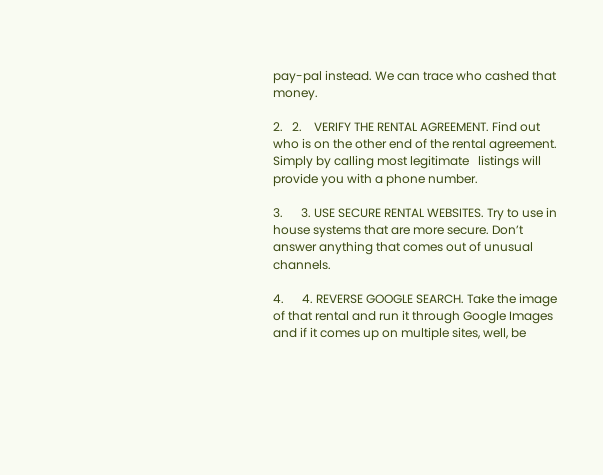pay-pal instead. We can trace who cashed that money.

2.   2.    VERIFY THE RENTAL AGREEMENT. Find out who is on the other end of the rental agreement. Simply by calling most legitimate   listings will provide you with a phone number.

3.      3. USE SECURE RENTAL WEBSITES. Try to use in house systems that are more secure. Don’t answer anything that comes out of unusual channels.

4.      4. REVERSE GOOGLE SEARCH. Take the image of that rental and run it through Google Images and if it comes up on multiple sites, well, be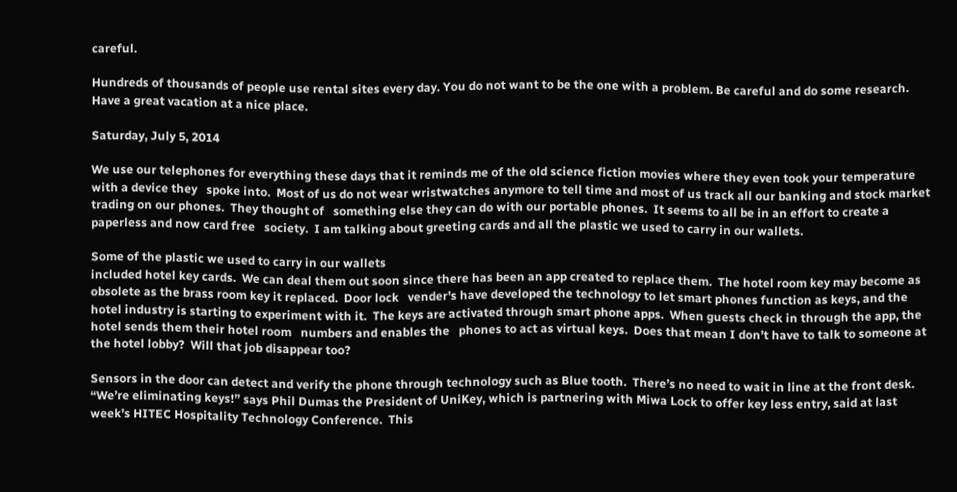careful.

Hundreds of thousands of people use rental sites every day. You do not want to be the one with a problem. Be careful and do some research. Have a great vacation at a nice place.

Saturday, July 5, 2014

We use our telephones for everything these days that it reminds me of the old science fiction movies where they even took your temperature with a device they   spoke into.  Most of us do not wear wristwatches anymore to tell time and most of us track all our banking and stock market trading on our phones.  They thought of   something else they can do with our portable phones.  It seems to all be in an effort to create a paperless and now card free   society.  I am talking about greeting cards and all the plastic we used to carry in our wallets.

Some of the plastic we used to carry in our wallets
included hotel key cards.  We can deal them out soon since there has been an app created to replace them.  The hotel room key may become as obsolete as the brass room key it replaced.  Door lock   vender's have developed the technology to let smart phones function as keys, and the   hotel industry is starting to experiment with it.  The keys are activated through smart phone apps.  When guests check in through the app, the hotel sends them their hotel room   numbers and enables the   phones to act as virtual keys.  Does that mean I don’t have to talk to someone at the hotel lobby?  Will that job disappear too?

Sensors in the door can detect and verify the phone through technology such as Blue tooth.  There’s no need to wait in line at the front desk. “We’re eliminating keys!” says Phil Dumas the President of UniKey, which is partnering with Miwa Lock to offer key less entry, said at last week’s HITEC Hospitality Technology Conference.  This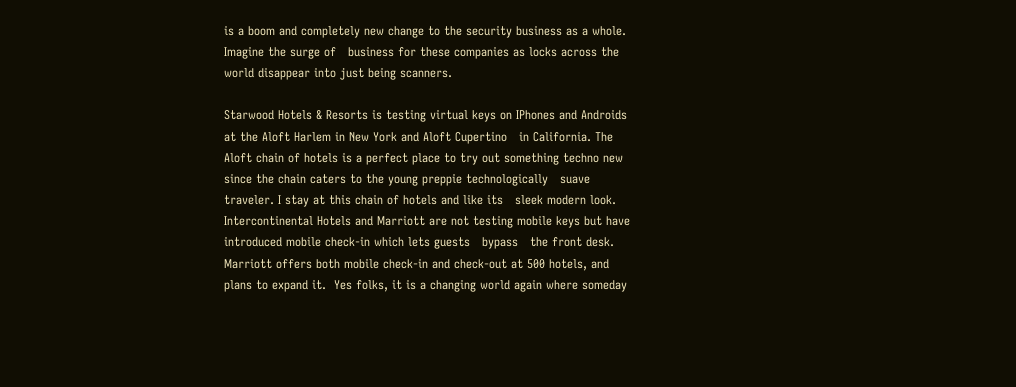is a boom and completely new change to the security business as a whole.  Imagine the surge of   business for these companies as locks across the world disappear into just being scanners.

Starwood Hotels & Resorts is testing virtual keys on IPhones and Androids at the Aloft Harlem in New York and Aloft Cupertino   in California. The Aloft chain of hotels is a perfect place to try out something techno new since the chain caters to the young preppie technologically   suave   traveler. I stay at this chain of hotels and like its   sleek modern look. Intercontinental Hotels and Marriott are not testing mobile keys but have introduced mobile check-in which lets guests   bypass   the front desk.  Marriott offers both mobile check-in and check-out at 500 hotels, and plans to expand it.  Yes folks, it is a changing world again where someday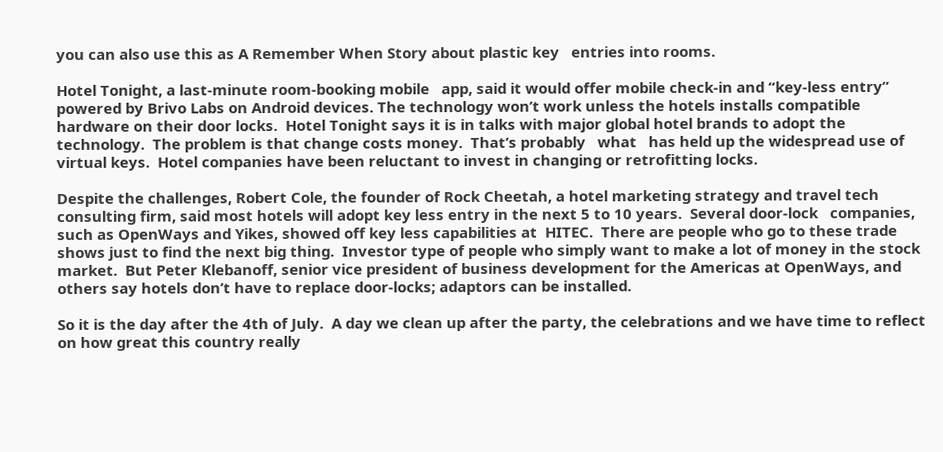you can also use this as A Remember When Story about plastic key   entries into rooms.

Hotel Tonight, a last-minute room-booking mobile   app, said it would offer mobile check-in and “key-less entry” powered by Brivo Labs on Android devices. The technology won’t work unless the hotels installs compatible hardware on their door locks.  Hotel Tonight says it is in talks with major global hotel brands to adopt the   technology.  The problem is that change costs money.  That’s probably   what   has held up the widespread use of virtual keys.  Hotel companies have been reluctant to invest in changing or retrofitting locks.

Despite the challenges, Robert Cole, the founder of Rock Cheetah, a hotel marketing strategy and travel tech consulting firm, said most hotels will adopt key less entry in the next 5 to 10 years.  Several door-lock   companies, such as OpenWays and Yikes, showed off key less capabilities at  HITEC.  There are people who go to these trade shows just to find the next big thing.  Investor type of people who simply want to make a lot of money in the stock market.  But Peter Klebanoff, senior vice president of business development for the Americas at OpenWays, and others say hotels don’t have to replace door-locks; adaptors can be installed.

So it is the day after the 4th of July.  A day we clean up after the party, the celebrations and we have time to reflect on how great this country really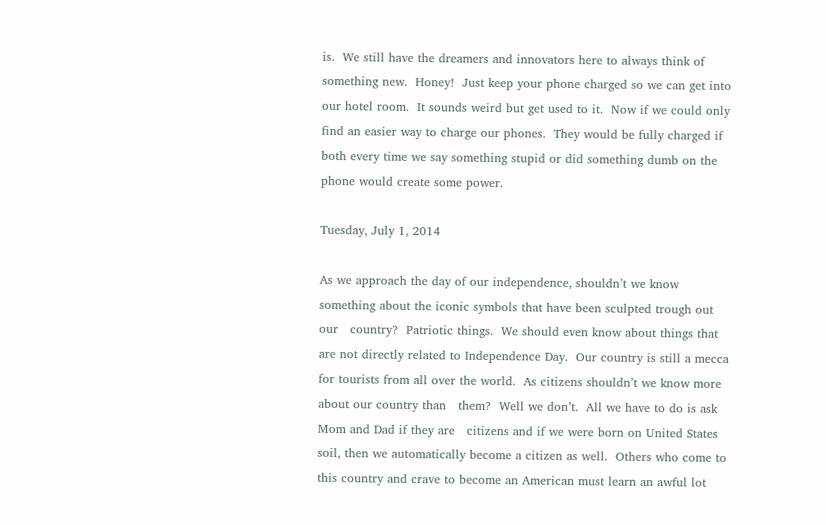is.  We still have the dreamers and innovators here to always think of something new.  Honey!  Just keep your phone charged so we can get into our hotel room.  It sounds weird but get used to it.  Now if we could only find an easier way to charge our phones.  They would be fully charged if both every time we say something stupid or did something dumb on the phone would create some power.

Tuesday, July 1, 2014

As we approach the day of our independence, shouldn’t we know something about the iconic symbols that have been sculpted trough out our   country?  Patriotic things.  We should even know about things that are not directly related to Independence Day.  Our country is still a mecca for tourists from all over the world.  As citizens shouldn’t we know more about our country than   them?  Well we don’t.  All we have to do is ask   Mom and Dad if they are   citizens and if we were born on United States soil, then we automatically become a citizen as well.  Others who come to this country and crave to become an American must learn an awful lot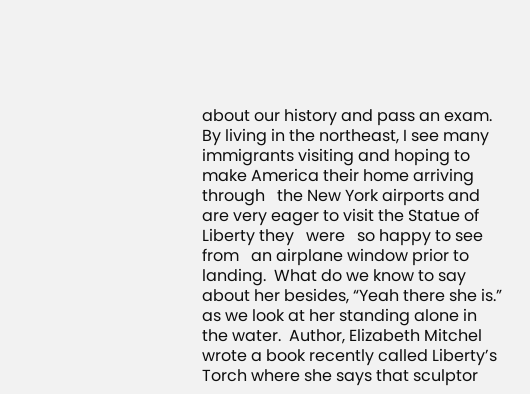about our history and pass an exam.
By living in the northeast, I see many immigrants visiting and hoping to make America their home arriving through   the New York airports and are very eager to visit the Statue of Liberty they   were   so happy to see from   an airplane window prior to landing.  What do we know to say about her besides, “Yeah there she is.” as we look at her standing alone in the water.  Author, Elizabeth Mitchel wrote a book recently called Liberty’s Torch where she says that sculptor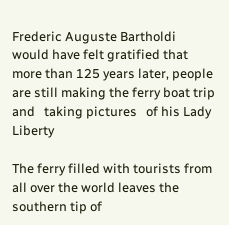Frederic Auguste Bartholdi would have felt gratified that more than 125 years later, people are still making the ferry boat trip and   taking pictures   of his Lady Liberty

The ferry filled with tourists from all over the world leaves the southern tip of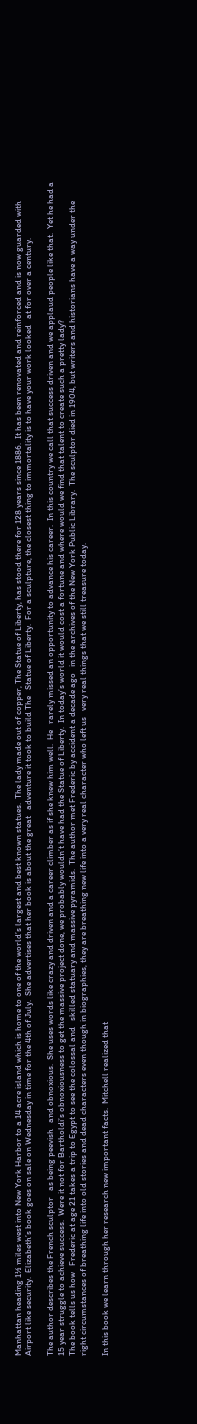Manhattan heading 1½ miles west into New York Harbor to a 14 acre island which is home to one of the world’s largest and best known statues.  The lady made out of copper, The Statue of Liberty, has stood there for 128 years since 1886.  It has been renovated and reinforced and is now guarded with Airport like security.  Elizabeth’s book goes on sale on Wednesday in time for the 4th of July.  She advertises that her book is about the great   adventure it took to build The   Statue of Liberty.  For a sculpture, the closest thing to immortality is to have your work looked   at for over a century.

The author describes the French sculptor   as being peevish   and obnoxious.  She uses words like crazy and driven and a career climber as if she knew him well.  He   rarely missed an opportunity to advance his career.  In this country we call that success driven and we applaud people like that.  Yet he had a 15 year struggle to achieve success.  Were it not for Bartholdi’s obnoxiousness to get the massive project done, we probably wouldn’t have had the Statue of Liberty.  In today’s world it would cost a fortune and where would we find that talent to create such a pretty lady?
The book tells us how   Frederic at age 21 takes a trip to Egypt to see the colossal and   skilled statuary and massive pyramids.  The author met Frederic by accident a decade ago   in the archives of the New York Public Library.  The sculptor died in 1904, but writers and historians have a way under the right circumstances of breathing life into old stories and dead characters even though in biographies, they are breathing new life into a very real character who left us   very real things that we still treasure today.

In this book we learn through her research new important facts.  Mitchell realized that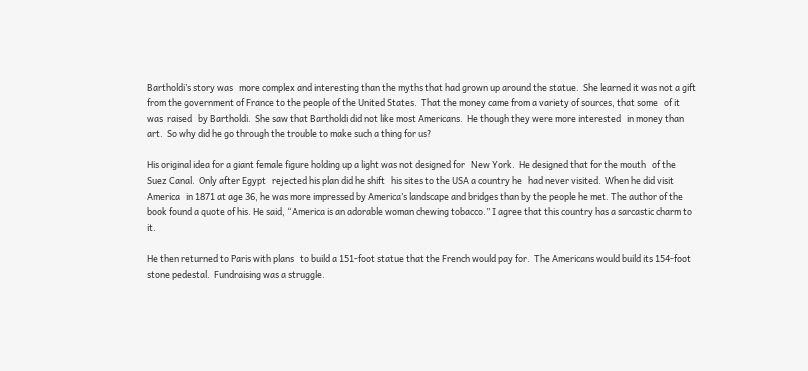Bartholdi’s story was   more complex and interesting than the myths that had grown up around the statue.  She learned it was not a gift from the government of France to the people of the United States.  That the money came from a variety of sources, that some   of it was  raised   by Bartholdi.  She saw that Bartholdi did not like most Americans.  He though they were more interested   in money than art.  So why did he go through the trouble to make such a thing for us?

His original idea for a giant female figure holding up a light was not designed for   New York.  He designed that for the mouth   of the Suez Canal.  Only after Egypt   rejected his plan did he shift   his sites to the USA a country he   had never visited.  When he did visit America   in 1871 at age 36, he was more impressed by America’s landscape and bridges than by the people he met. The author of the book found a quote of his. He said, “America is an adorable woman chewing tobacco.” I agree that this country has a sarcastic charm to it.

He then returned to Paris with plans   to build a 151-foot statue that the French would pay for.  The Americans would build its 154-foot stone pedestal.  Fundraising was a struggle.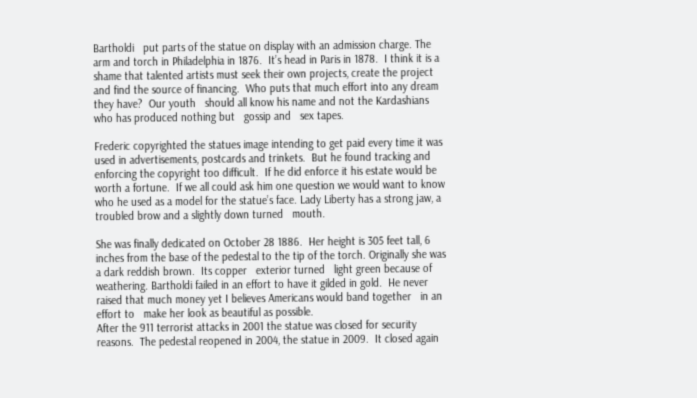Bartholdi   put parts of the statue on display with an admission charge. The arm and torch in Philadelphia in 1876.  It’s head in Paris in 1878.  I think it is a shame that talented artists must seek their own projects, create the project and find the source of financing.  Who puts that much effort into any dream they have?  Our youth   should all know his name and not the Kardashians who has produced nothing but   gossip and   sex tapes.

Frederic copyrighted the statues image intending to get paid every time it was used in advertisements, postcards and trinkets.  But he found tracking and enforcing the copyright too difficult.  If he did enforce it his estate would be worth a fortune.  If we all could ask him one question we would want to know who he used as a model for the statue’s face. Lady Liberty has a strong jaw, a troubled brow and a slightly down turned   mouth.

She was finally dedicated on October 28 1886.  Her height is 305 feet tall, 6 inches from the base of the pedestal to the tip of the torch. Originally she was a dark reddish brown.  Its copper   exterior turned   light green because of weathering. Bartholdi failed in an effort to have it gilded in gold.  He never raised that much money yet I believes Americans would band together   in an effort to   make her look as beautiful as possible.
After the 911 terrorist attacks in 2001 the statue was closed for security reasons.  The pedestal reopened in 2004, the statue in 2009.  It closed again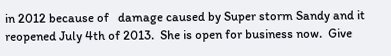in 2012 because of   damage caused by Super storm Sandy and it reopened July 4th of 2013.  She is open for business now.  Give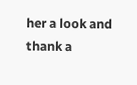her a look and thank a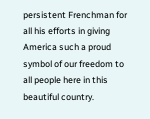persistent Frenchman for all his efforts in giving America such a proud symbol of our freedom to all people here in this beautiful country.